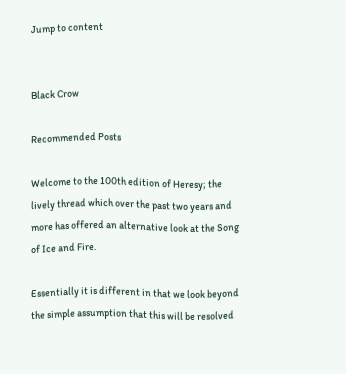Jump to content


Black Crow

Recommended Posts

Welcome to the 100th edition of Heresy; the lively thread which over the past two years and more has offered an alternative look at the Song of Ice and Fire.

Essentially it is different in that we look beyond the simple assumption that this will be resolved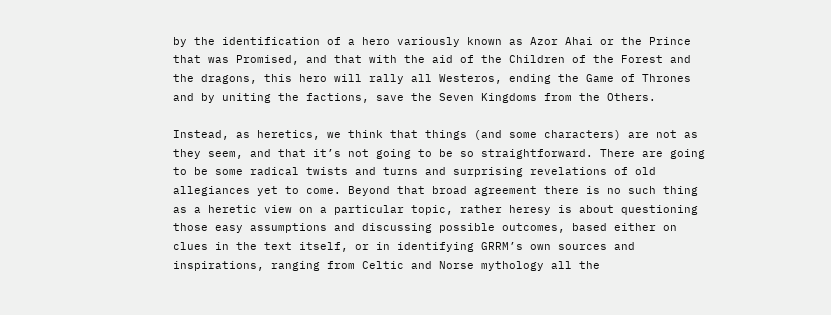by the identification of a hero variously known as Azor Ahai or the Prince that was Promised, and that with the aid of the Children of the Forest and the dragons, this hero will rally all Westeros, ending the Game of Thrones and by uniting the factions, save the Seven Kingdoms from the Others.

Instead, as heretics, we think that things (and some characters) are not as they seem, and that it’s not going to be so straightforward. There are going to be some radical twists and turns and surprising revelations of old allegiances yet to come. Beyond that broad agreement there is no such thing as a heretic view on a particular topic, rather heresy is about questioning those easy assumptions and discussing possible outcomes, based either on clues in the text itself, or in identifying GRRM’s own sources and inspirations, ranging from Celtic and Norse mythology all the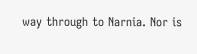way through to Narnia. Nor is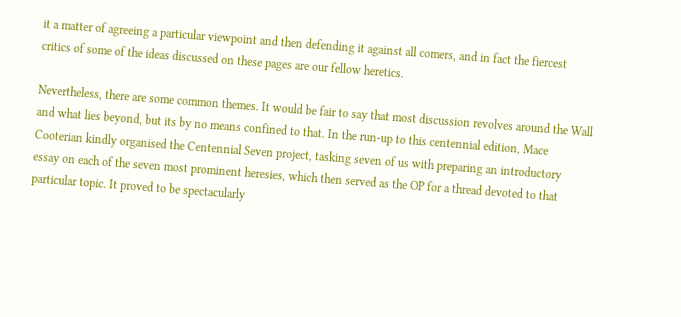it a matter of agreeing a particular viewpoint and then defending it against all comers, and in fact the fiercest critics of some of the ideas discussed on these pages are our fellow heretics.

Nevertheless, there are some common themes. It would be fair to say that most discussion revolves around the Wall and what lies beyond, but its by no means confined to that. In the run-up to this centennial edition, Mace Cooterian kindly organised the Centennial Seven project, tasking seven of us with preparing an introductory essay on each of the seven most prominent heresies, which then served as the OP for a thread devoted to that particular topic. It proved to be spectacularly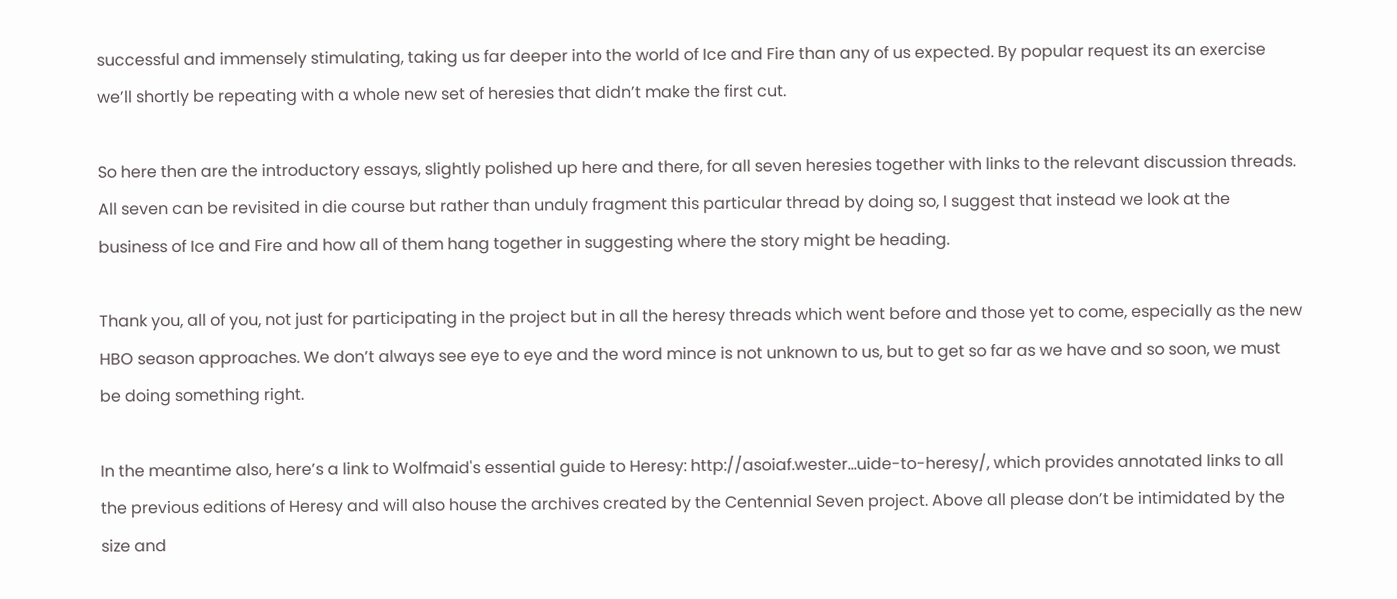successful and immensely stimulating, taking us far deeper into the world of Ice and Fire than any of us expected. By popular request its an exercise we’ll shortly be repeating with a whole new set of heresies that didn’t make the first cut.

So here then are the introductory essays, slightly polished up here and there, for all seven heresies together with links to the relevant discussion threads. All seven can be revisited in die course but rather than unduly fragment this particular thread by doing so, I suggest that instead we look at the business of Ice and Fire and how all of them hang together in suggesting where the story might be heading.

Thank you, all of you, not just for participating in the project but in all the heresy threads which went before and those yet to come, especially as the new HBO season approaches. We don’t always see eye to eye and the word mince is not unknown to us, but to get so far as we have and so soon, we must be doing something right.

In the meantime also, here’s a link to Wolfmaid's essential guide to Heresy: http://asoiaf.wester...uide-to-heresy/, which provides annotated links to all the previous editions of Heresy and will also house the archives created by the Centennial Seven project. Above all please don’t be intimidated by the size and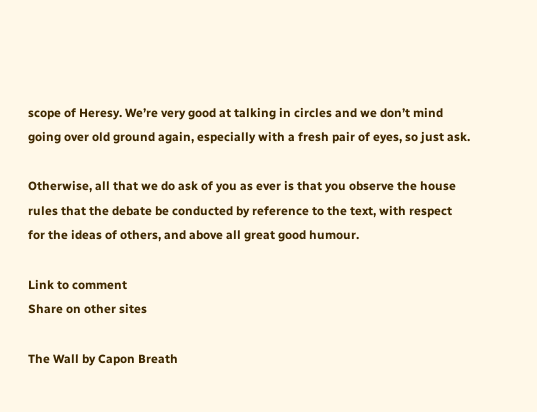scope of Heresy. We’re very good at talking in circles and we don’t mind going over old ground again, especially with a fresh pair of eyes, so just ask.

Otherwise, all that we do ask of you as ever is that you observe the house rules that the debate be conducted by reference to the text, with respect for the ideas of others, and above all great good humour.

Link to comment
Share on other sites

The Wall by Capon Breath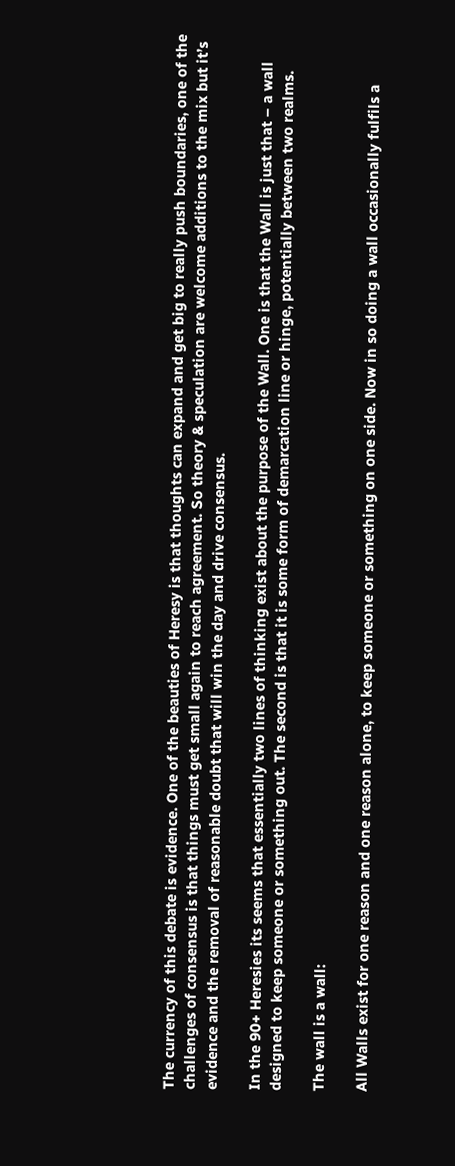The currency of this debate is evidence. One of the beauties of Heresy is that thoughts can expand and get big to really push boundaries, one of the challenges of consensus is that things must get small again to reach agreement. So theory & speculation are welcome additions to the mix but it’s evidence and the removal of reasonable doubt that will win the day and drive consensus.

In the 90+ Heresies its seems that essentially two lines of thinking exist about the purpose of the Wall. One is that the Wall is just that – a wall designed to keep someone or something out. The second is that it is some form of demarcation line or hinge, potentially between two realms.

The wall is a wall:

All Walls exist for one reason and one reason alone, to keep someone or something on one side. Now in so doing a wall occasionally fulfils a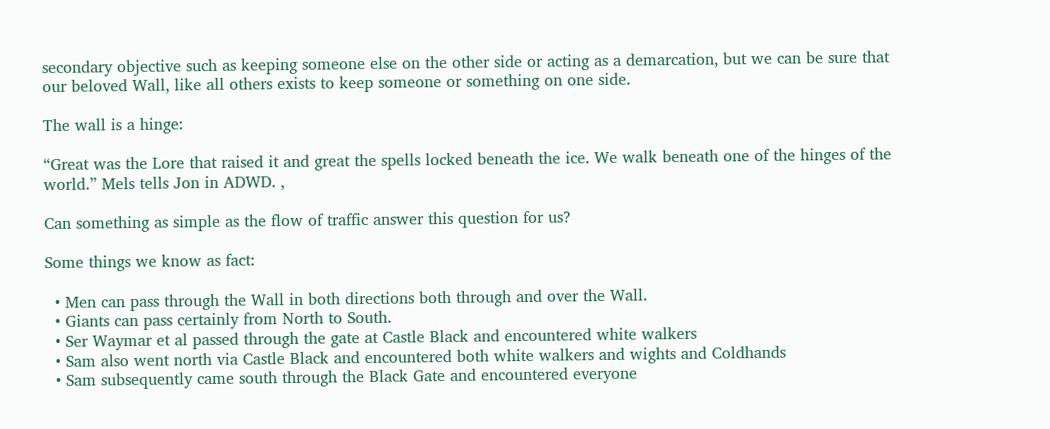secondary objective such as keeping someone else on the other side or acting as a demarcation, but we can be sure that our beloved Wall, like all others exists to keep someone or something on one side.

The wall is a hinge:

“Great was the Lore that raised it and great the spells locked beneath the ice. We walk beneath one of the hinges of the world.” Mels tells Jon in ADWD. ,

Can something as simple as the flow of traffic answer this question for us?

Some things we know as fact:

  • Men can pass through the Wall in both directions both through and over the Wall.
  • Giants can pass certainly from North to South.
  • Ser Waymar et al passed through the gate at Castle Black and encountered white walkers
  • Sam also went north via Castle Black and encountered both white walkers and wights and Coldhands
  • Sam subsequently came south through the Black Gate and encountered everyone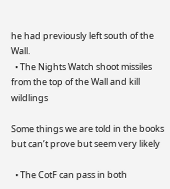he had previously left south of the Wall.
  • The Nights Watch shoot missiles from the top of the Wall and kill wildlings

Some things we are told in the books but can’t prove but seem very likely

  • The CotF can pass in both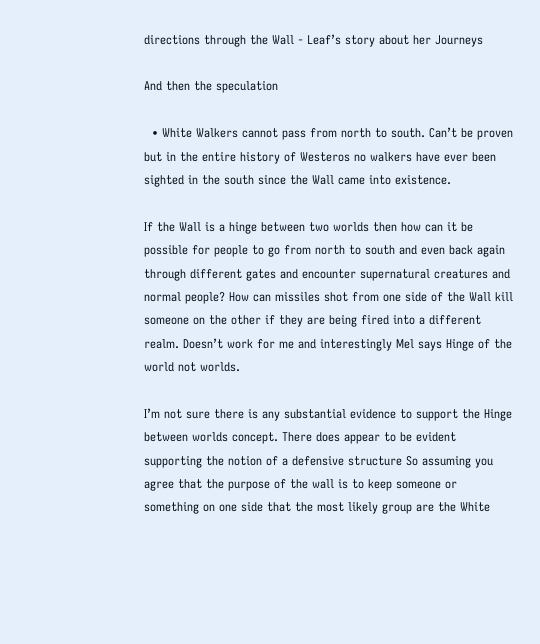directions through the Wall - Leaf’s story about her Journeys

And then the speculation

  • White Walkers cannot pass from north to south. Can’t be proven but in the entire history of Westeros no walkers have ever been sighted in the south since the Wall came into existence.

If the Wall is a hinge between two worlds then how can it be possible for people to go from north to south and even back again through different gates and encounter supernatural creatures and normal people? How can missiles shot from one side of the Wall kill someone on the other if they are being fired into a different realm. Doesn’t work for me and interestingly Mel says Hinge of the world not worlds.

I’m not sure there is any substantial evidence to support the Hinge between worlds concept. There does appear to be evident supporting the notion of a defensive structure So assuming you agree that the purpose of the wall is to keep someone or something on one side that the most likely group are the White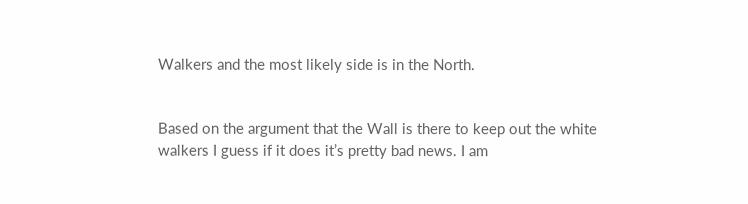Walkers and the most likely side is in the North.


Based on the argument that the Wall is there to keep out the white walkers I guess if it does it’s pretty bad news. I am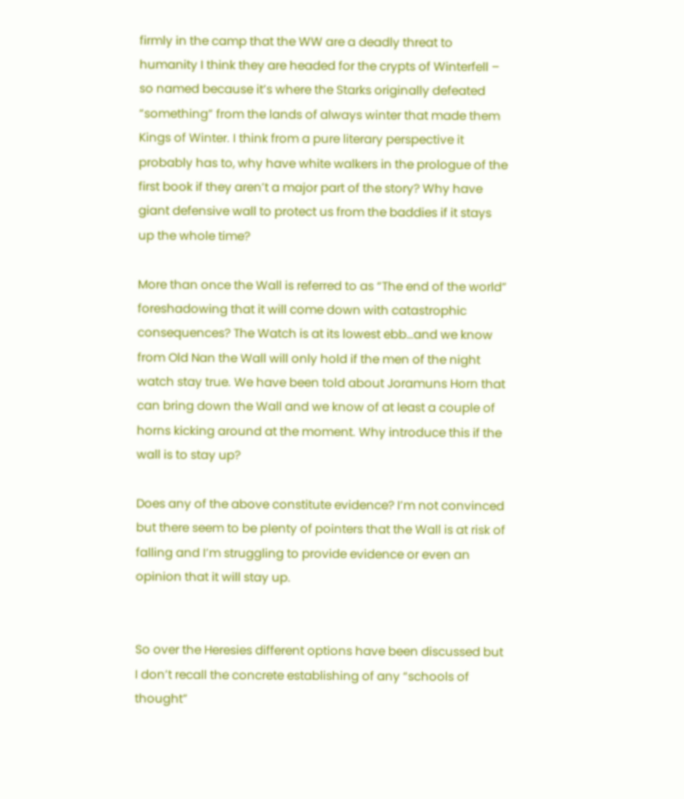firmly in the camp that the WW are a deadly threat to humanity I think they are headed for the crypts of Winterfell – so named because it’s where the Starks originally defeated “something” from the lands of always winter that made them Kings of Winter. I think from a pure literary perspective it probably has to, why have white walkers in the prologue of the first book if they aren’t a major part of the story? Why have giant defensive wall to protect us from the baddies if it stays up the whole time?

More than once the Wall is referred to as “The end of the world” foreshadowing that it will come down with catastrophic consequences? The Watch is at its lowest ebb…and we know from Old Nan the Wall will only hold if the men of the night watch stay true. We have been told about Joramuns Horn that can bring down the Wall and we know of at least a couple of horns kicking around at the moment. Why introduce this if the wall is to stay up?

Does any of the above constitute evidence? I’m not convinced but there seem to be plenty of pointers that the Wall is at risk of falling and I’m struggling to provide evidence or even an opinion that it will stay up.


So over the Heresies different options have been discussed but I don’t recall the concrete establishing of any “schools of thought”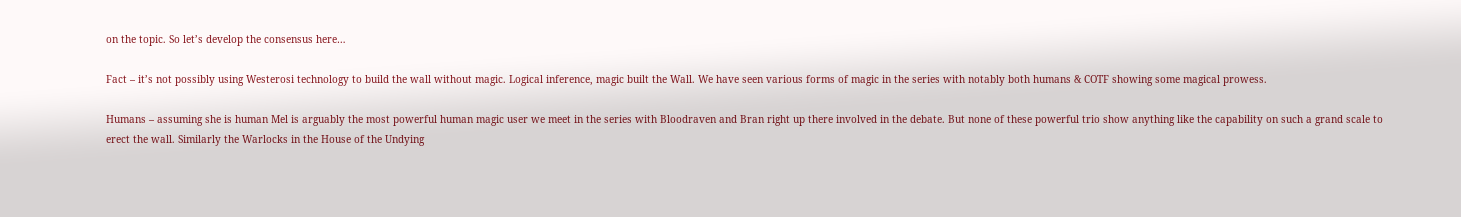on the topic. So let’s develop the consensus here…

Fact – it’s not possibly using Westerosi technology to build the wall without magic. Logical inference, magic built the Wall. We have seen various forms of magic in the series with notably both humans & COTF showing some magical prowess.

Humans – assuming she is human Mel is arguably the most powerful human magic user we meet in the series with Bloodraven and Bran right up there involved in the debate. But none of these powerful trio show anything like the capability on such a grand scale to erect the wall. Similarly the Warlocks in the House of the Undying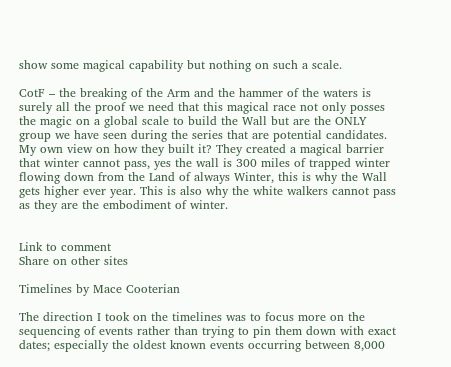show some magical capability but nothing on such a scale.

CotF – the breaking of the Arm and the hammer of the waters is surely all the proof we need that this magical race not only posses the magic on a global scale to build the Wall but are the ONLY group we have seen during the series that are potential candidates. My own view on how they built it? They created a magical barrier that winter cannot pass, yes the wall is 300 miles of trapped winter flowing down from the Land of always Winter, this is why the Wall gets higher ever year. This is also why the white walkers cannot pass as they are the embodiment of winter.


Link to comment
Share on other sites

Timelines by Mace Cooterian

The direction I took on the timelines was to focus more on the sequencing of events rather than trying to pin them down with exact dates; especially the oldest known events occurring between 8,000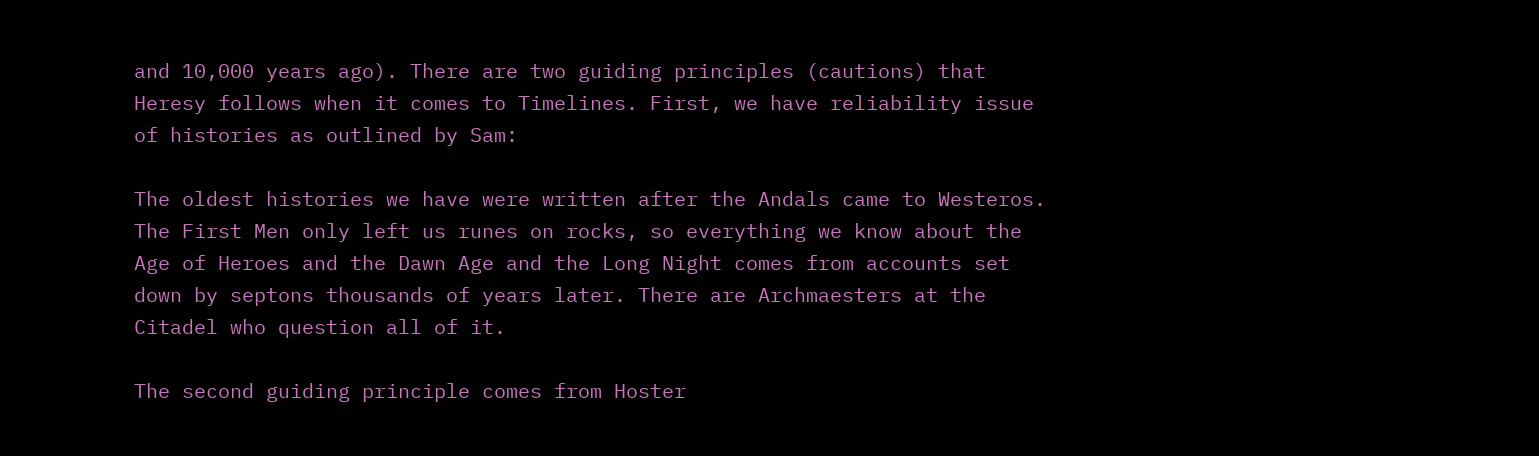and 10,000 years ago). There are two guiding principles (cautions) that Heresy follows when it comes to Timelines. First, we have reliability issue of histories as outlined by Sam:

The oldest histories we have were written after the Andals came to Westeros. The First Men only left us runes on rocks, so everything we know about the Age of Heroes and the Dawn Age and the Long Night comes from accounts set down by septons thousands of years later. There are Archmaesters at the Citadel who question all of it.

The second guiding principle comes from Hoster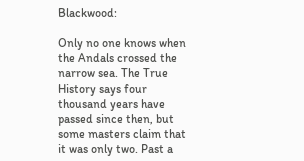Blackwood:

Only no one knows when the Andals crossed the narrow sea. The True History says four thousand years have passed since then, but some masters claim that it was only two. Past a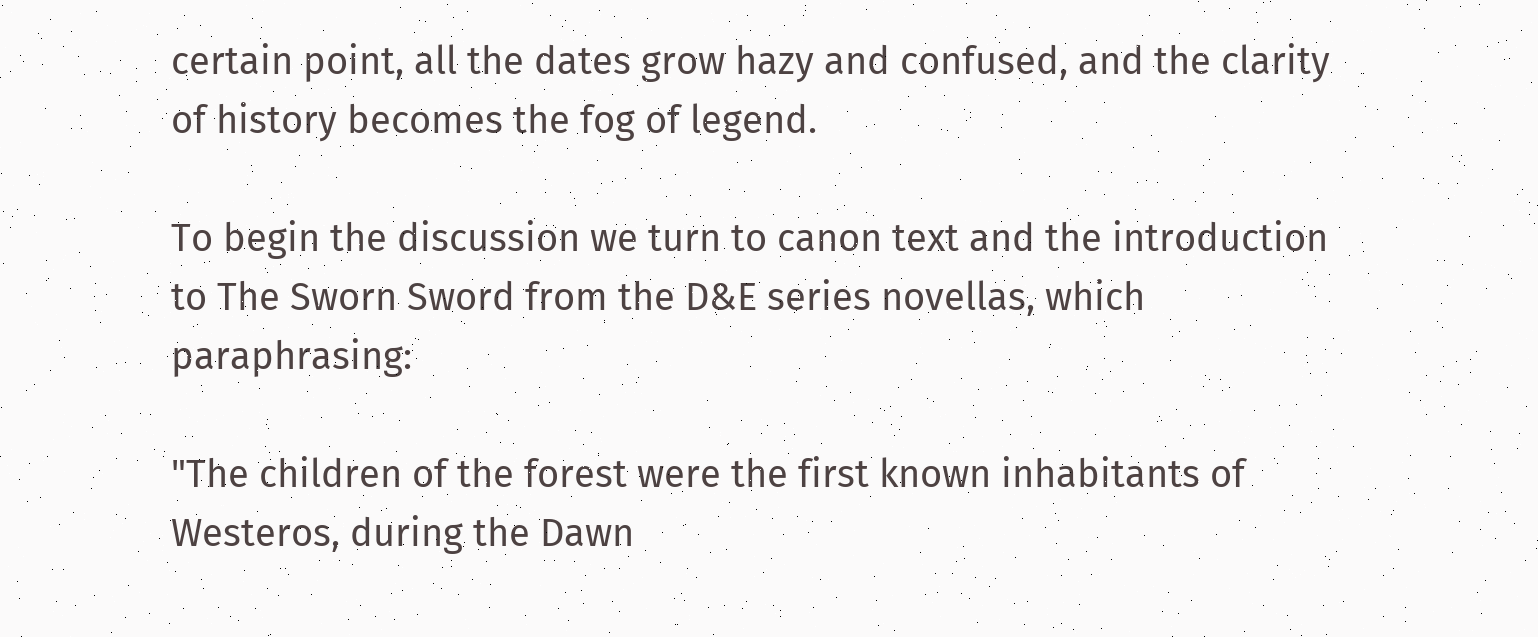certain point, all the dates grow hazy and confused, and the clarity of history becomes the fog of legend.

To begin the discussion we turn to canon text and the introduction to The Sworn Sword from the D&E series novellas, which paraphrasing:

"The children of the forest were the first known inhabitants of Westeros, during the Dawn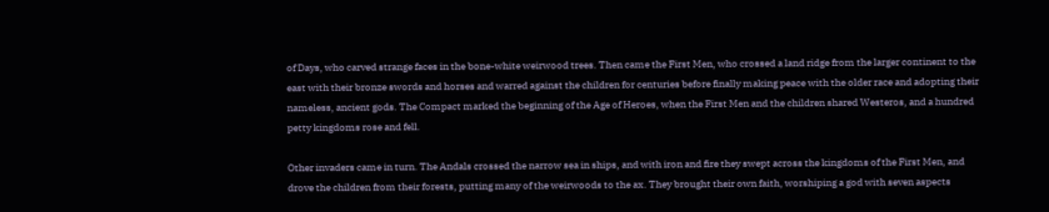of Days, who carved strange faces in the bone-white weirwood trees. Then came the First Men, who crossed a land ridge from the larger continent to the east with their bronze swords and horses and warred against the children for centuries before finally making peace with the older race and adopting their nameless, ancient gods. The Compact marked the beginning of the Age of Heroes, when the First Men and the children shared Westeros, and a hundred petty kingdoms rose and fell.

Other invaders came in turn. The Andals crossed the narrow sea in ships, and with iron and fire they swept across the kingdoms of the First Men, and drove the children from their forests, putting many of the weirwoods to the ax. They brought their own faith, worshiping a god with seven aspects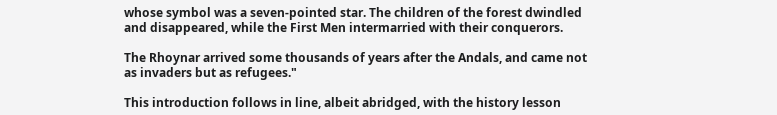whose symbol was a seven-pointed star. The children of the forest dwindled and disappeared, while the First Men intermarried with their conquerors.

The Rhoynar arrived some thousands of years after the Andals, and came not as invaders but as refugees."

This introduction follows in line, albeit abridged, with the history lesson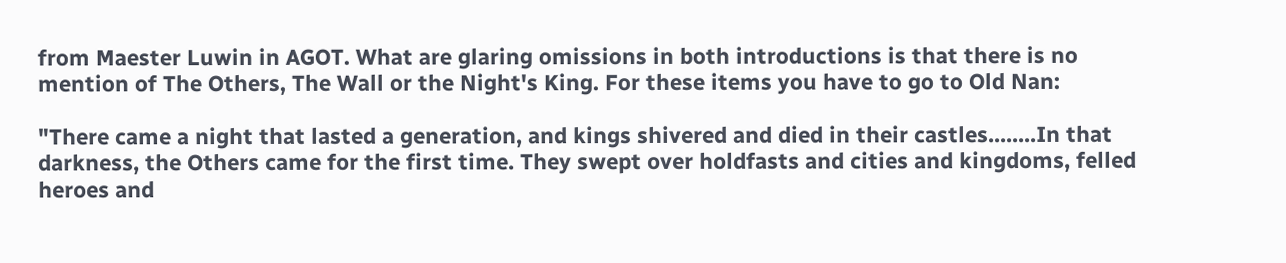from Maester Luwin in AGOT. What are glaring omissions in both introductions is that there is no mention of The Others, The Wall or the Night's King. For these items you have to go to Old Nan:

"There came a night that lasted a generation, and kings shivered and died in their castles........In that darkness, the Others came for the first time. They swept over holdfasts and cities and kingdoms, felled heroes and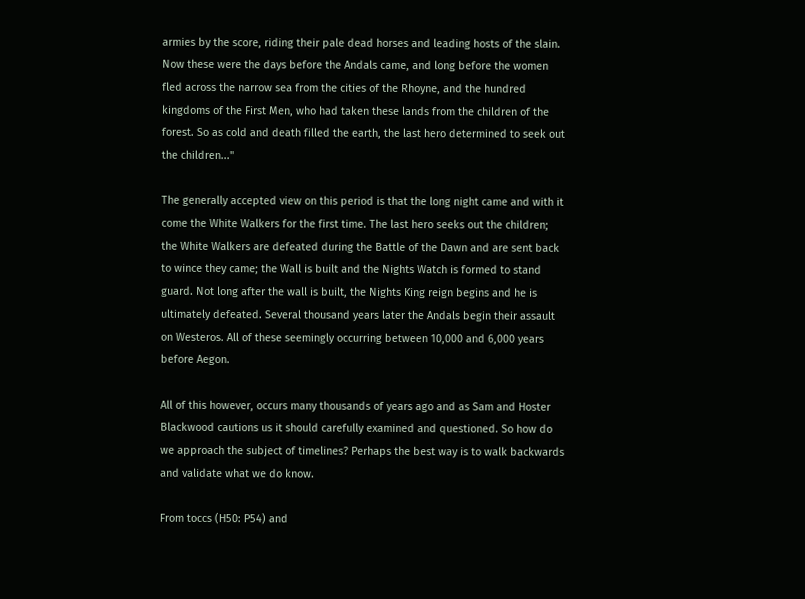armies by the score, riding their pale dead horses and leading hosts of the slain. Now these were the days before the Andals came, and long before the women fled across the narrow sea from the cities of the Rhoyne, and the hundred kingdoms of the First Men, who had taken these lands from the children of the forest. So as cold and death filled the earth, the last hero determined to seek out the children..."

The generally accepted view on this period is that the long night came and with it come the White Walkers for the first time. The last hero seeks out the children; the White Walkers are defeated during the Battle of the Dawn and are sent back to wince they came; the Wall is built and the Nights Watch is formed to stand guard. Not long after the wall is built, the Nights King reign begins and he is ultimately defeated. Several thousand years later the Andals begin their assault on Westeros. All of these seemingly occurring between 10,000 and 6,000 years before Aegon.

All of this however, occurs many thousands of years ago and as Sam and Hoster Blackwood cautions us it should carefully examined and questioned. So how do we approach the subject of timelines? Perhaps the best way is to walk backwards and validate what we do know.

From toccs (H50: P54) and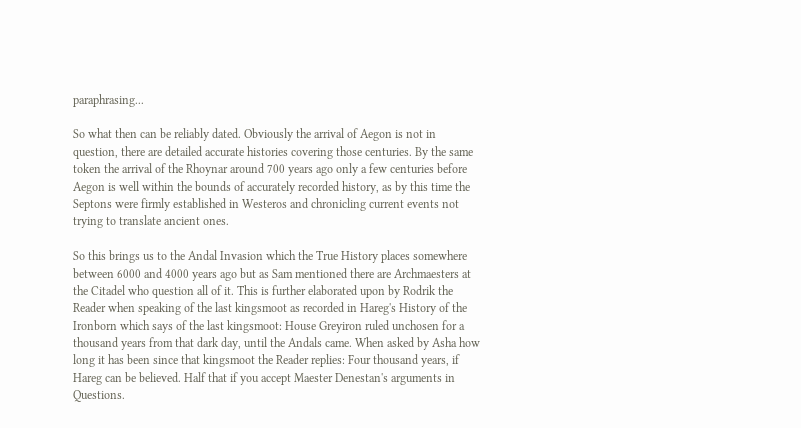paraphrasing...

So what then can be reliably dated. Obviously the arrival of Aegon is not in question, there are detailed accurate histories covering those centuries. By the same token the arrival of the Rhoynar around 700 years ago only a few centuries before Aegon is well within the bounds of accurately recorded history, as by this time the Septons were firmly established in Westeros and chronicling current events not trying to translate ancient ones.

So this brings us to the Andal Invasion which the True History places somewhere between 6000 and 4000 years ago but as Sam mentioned there are Archmaesters at the Citadel who question all of it. This is further elaborated upon by Rodrik the Reader when speaking of the last kingsmoot as recorded in Hareg's History of the Ironborn which says of the last kingsmoot: House Greyiron ruled unchosen for a thousand years from that dark day, until the Andals came. When asked by Asha how long it has been since that kingsmoot the Reader replies: Four thousand years, if Hareg can be believed. Half that if you accept Maester Denestan's arguments in Questions.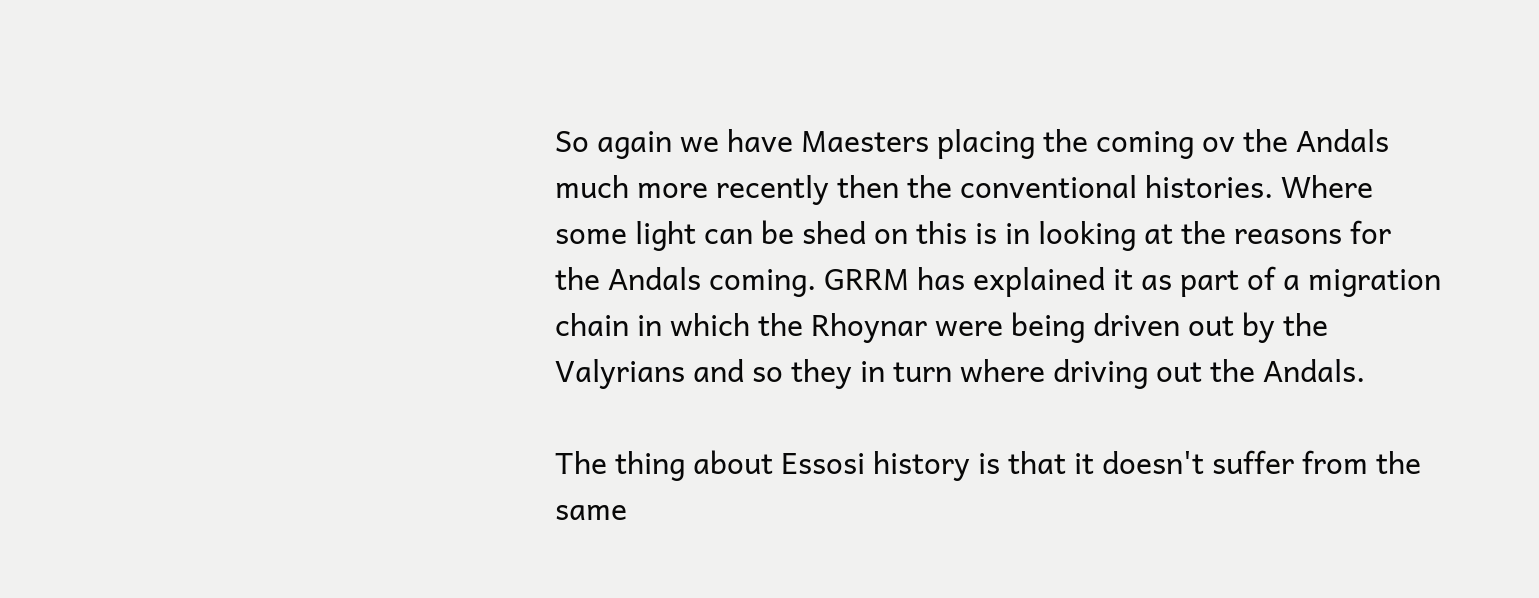So again we have Maesters placing the coming ov the Andals much more recently then the conventional histories. Where some light can be shed on this is in looking at the reasons for the Andals coming. GRRM has explained it as part of a migration chain in which the Rhoynar were being driven out by the Valyrians and so they in turn where driving out the Andals.

The thing about Essosi history is that it doesn't suffer from the same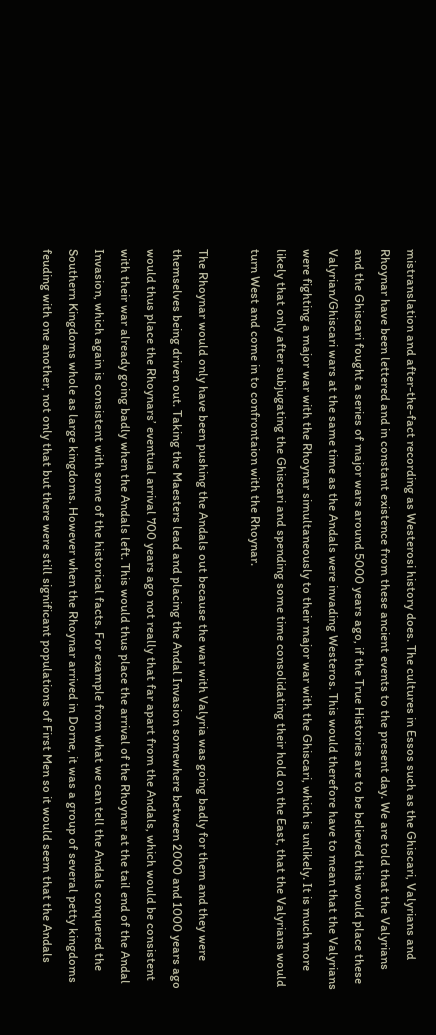mistranslation and after-the-fact recording as Westerosi history does. The cultures in Essos such as the Ghiscari, Valyrians and Rhoynar have been lettered and in constant existence from these ancient events to the present day. We are told that the Valyrians and the Ghiscari fought a series of major wars around 5000 years ago, if the True Histories are to be believed this would place these Valyrian/Ghiscari wars at the same time as the Andals were invading Westeros. This would therefore have to mean that the Valyrians were fighting a major war with the Rhoynar simultaneously to their major war with the Ghiscari, which is unlikely. It is much more likely that only after subjugating the Ghiscari and spending some time consolidating their hold on the East, that the Valyrians would turn West and come in to confrontaion with the Rhoynar.

The Rhoynar would only have been pushing the Andals out because the war with Valyria was going badly for them and they were themselves being driven out. Taking the Maesters lead and placing the Andal Invasion somewhere between 2000 and 1000 years ago would thus place the Rhoynars’ eventual arrival 700 years ago not really that far apart from the Andals, which would be consistent with their war already going badly when the Andals left. This would thus place the arrival of the Rhoynar at the tail end of the Andal Invasion, which again is consistent with some of the historical facts. For example from what we can tell the Andals conquered the Southern Kingdoms whole as large kingdoms. However when the Rhoynar arrived in Dorne, it was a group of several petty kingdoms feuding with one another, not only that but there were still significant populations of First Men so it would seem that the Andals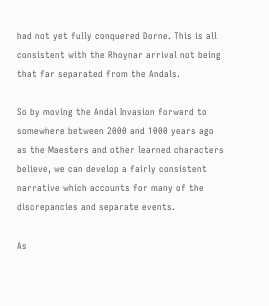had not yet fully conquered Dorne. This is all consistent with the Rhoynar arrival not being that far separated from the Andals.

So by moving the Andal Invasion forward to somewhere between 2000 and 1000 years ago as the Maesters and other learned characters believe, we can develop a fairly consistent narrative which accounts for many of the discrepancies and separate events.

As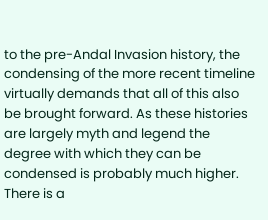to the pre-Andal Invasion history, the condensing of the more recent timeline virtually demands that all of this also be brought forward. As these histories are largely myth and legend the degree with which they can be condensed is probably much higher. There is a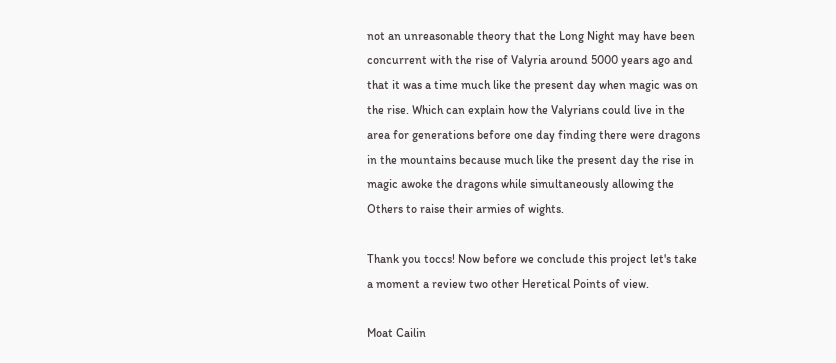not an unreasonable theory that the Long Night may have been concurrent with the rise of Valyria around 5000 years ago and that it was a time much like the present day when magic was on the rise. Which can explain how the Valyrians could live in the area for generations before one day finding there were dragons in the mountains because much like the present day the rise in magic awoke the dragons while simultaneously allowing the Others to raise their armies of wights.

Thank you toccs! Now before we conclude this project let's take a moment a review two other Heretical Points of view.

Moat Cailin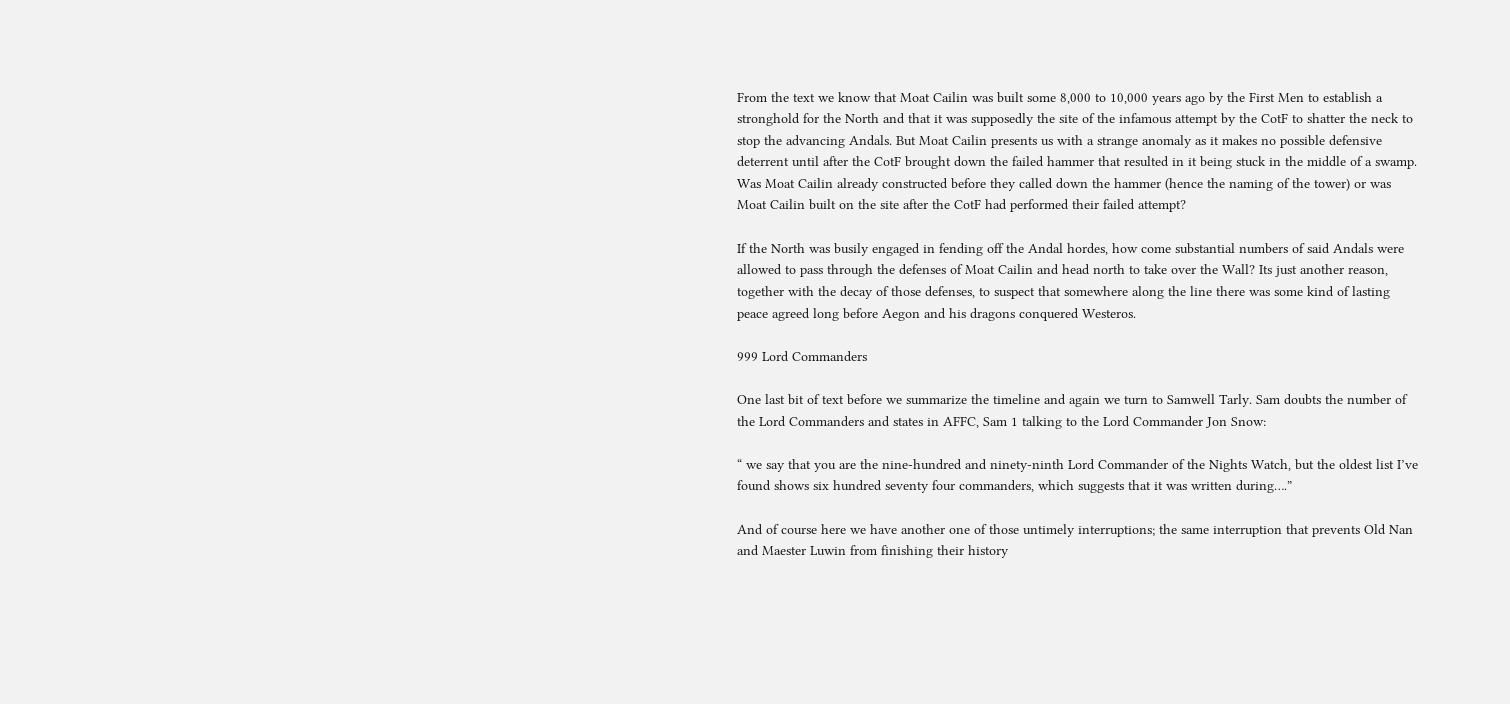From the text we know that Moat Cailin was built some 8,000 to 10,000 years ago by the First Men to establish a stronghold for the North and that it was supposedly the site of the infamous attempt by the CotF to shatter the neck to stop the advancing Andals. But Moat Cailin presents us with a strange anomaly as it makes no possible defensive deterrent until after the CotF brought down the failed hammer that resulted in it being stuck in the middle of a swamp. Was Moat Cailin already constructed before they called down the hammer (hence the naming of the tower) or was Moat Cailin built on the site after the CotF had performed their failed attempt?

If the North was busily engaged in fending off the Andal hordes, how come substantial numbers of said Andals were allowed to pass through the defenses of Moat Cailin and head north to take over the Wall? Its just another reason, together with the decay of those defenses, to suspect that somewhere along the line there was some kind of lasting peace agreed long before Aegon and his dragons conquered Westeros.

999 Lord Commanders

One last bit of text before we summarize the timeline and again we turn to Samwell Tarly. Sam doubts the number of the Lord Commanders and states in AFFC, Sam 1 talking to the Lord Commander Jon Snow:

“ we say that you are the nine-hundred and ninety-ninth Lord Commander of the Nights Watch, but the oldest list I’ve found shows six hundred seventy four commanders, which suggests that it was written during….”

And of course here we have another one of those untimely interruptions; the same interruption that prevents Old Nan and Maester Luwin from finishing their history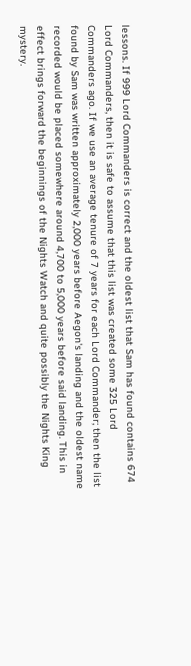lessons. If 999 Lord Commanders is correct and the oldest list that Sam has found contains 674 Lord Commanders, then it is safe to assume that this list was created some 325 Lord Commanders ago. If we use an average tenure of 7 years for each Lord Commander; then the list found by Sam was written approximately 2,000 years before Aegon's landing and the oldest name recorded would be placed somewhere around 4,700 to 5,000 years before said landing. This in effect brings forward the beginnings of the Nights Watch and quite possibly the Nights King mystery.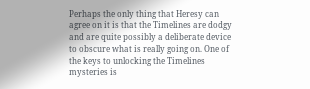Perhaps the only thing that Heresy can agree on it is that the Timelines are dodgy and are quite possibly a deliberate device to obscure what is really going on. One of the keys to unlocking the Timelines mysteries is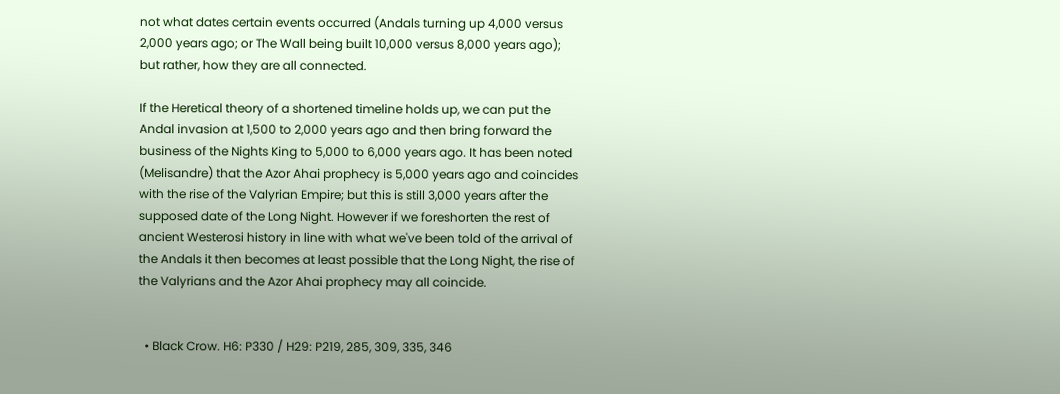not what dates certain events occurred (Andals turning up 4,000 versus 2,000 years ago; or The Wall being built 10,000 versus 8,000 years ago); but rather, how they are all connected.

If the Heretical theory of a shortened timeline holds up, we can put the Andal invasion at 1,500 to 2,000 years ago and then bring forward the business of the Nights King to 5,000 to 6,000 years ago. It has been noted (Melisandre) that the Azor Ahai prophecy is 5,000 years ago and coincides with the rise of the Valyrian Empire; but this is still 3,000 years after the supposed date of the Long Night. However if we foreshorten the rest of ancient Westerosi history in line with what we've been told of the arrival of the Andals it then becomes at least possible that the Long Night, the rise of the Valyrians and the Azor Ahai prophecy may all coincide.


  • Black Crow. H6: P330 / H29: P219, 285, 309, 335, 346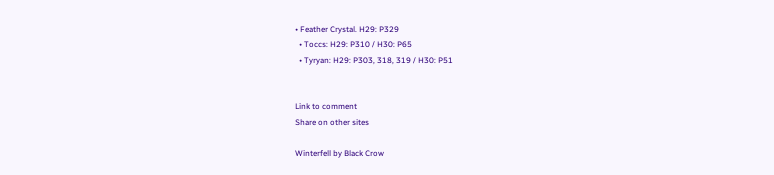• Feather Crystal. H29: P329
  • Toccs: H29: P310 / H30: P65
  • Tyryan: H29: P303, 318, 319 / H30: P51


Link to comment
Share on other sites

Winterfell by Black Crow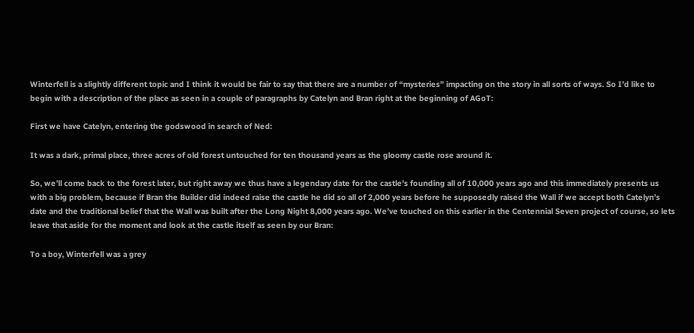Winterfell is a slightly different topic and I think it would be fair to say that there are a number of “mysteries” impacting on the story in all sorts of ways. So I’d like to begin with a description of the place as seen in a couple of paragraphs by Catelyn and Bran right at the beginning of AGoT:

First we have Catelyn, entering the godswood in search of Ned:

It was a dark, primal place, three acres of old forest untouched for ten thousand years as the gloomy castle rose around it.

So, we’ll come back to the forest later, but right away we thus have a legendary date for the castle’s founding all of 10,000 years ago and this immediately presents us with a big problem, because if Bran the Builder did indeed raise the castle he did so all of 2,000 years before he supposedly raised the Wall if we accept both Catelyn’s date and the traditional belief that the Wall was built after the Long Night 8,000 years ago. We’ve touched on this earlier in the Centennial Seven project of course, so lets leave that aside for the moment and look at the castle itself as seen by our Bran:

To a boy, Winterfell was a grey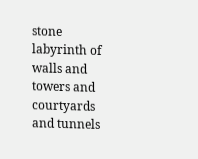stone labyrinth of walls and towers and courtyards and tunnels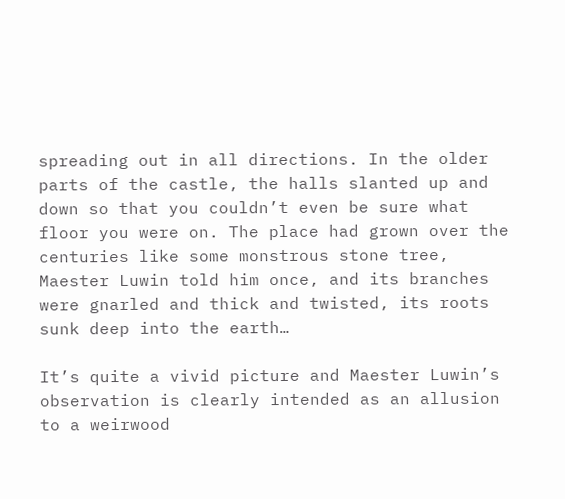spreading out in all directions. In the older parts of the castle, the halls slanted up and down so that you couldn’t even be sure what floor you were on. The place had grown over the centuries like some monstrous stone tree, Maester Luwin told him once, and its branches were gnarled and thick and twisted, its roots sunk deep into the earth…

It’s quite a vivid picture and Maester Luwin’s observation is clearly intended as an allusion to a weirwood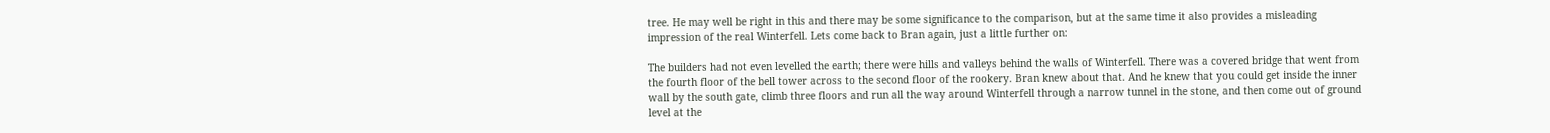tree. He may well be right in this and there may be some significance to the comparison, but at the same time it also provides a misleading impression of the real Winterfell. Lets come back to Bran again, just a little further on:

The builders had not even levelled the earth; there were hills and valleys behind the walls of Winterfell. There was a covered bridge that went from the fourth floor of the bell tower across to the second floor of the rookery. Bran knew about that. And he knew that you could get inside the inner wall by the south gate, climb three floors and run all the way around Winterfell through a narrow tunnel in the stone, and then come out of ground level at the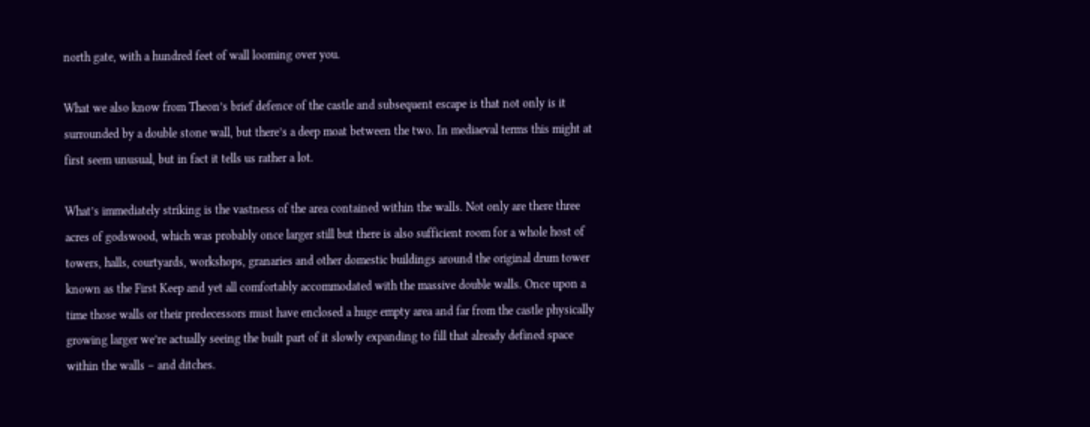north gate, with a hundred feet of wall looming over you.

What we also know from Theon’s brief defence of the castle and subsequent escape is that not only is it surrounded by a double stone wall, but there’s a deep moat between the two. In mediaeval terms this might at first seem unusual, but in fact it tells us rather a lot.

What’s immediately striking is the vastness of the area contained within the walls. Not only are there three acres of godswood, which was probably once larger still but there is also sufficient room for a whole host of towers, halls, courtyards, workshops, granaries and other domestic buildings around the original drum tower known as the First Keep and yet all comfortably accommodated with the massive double walls. Once upon a time those walls or their predecessors must have enclosed a huge empty area and far from the castle physically growing larger we’re actually seeing the built part of it slowly expanding to fill that already defined space within the walls – and ditches.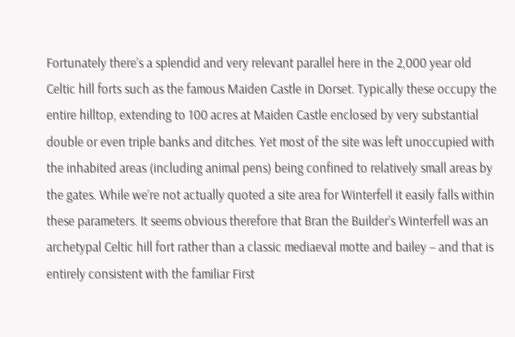Fortunately there’s a splendid and very relevant parallel here in the 2,000 year old Celtic hill forts such as the famous Maiden Castle in Dorset. Typically these occupy the entire hilltop, extending to 100 acres at Maiden Castle enclosed by very substantial double or even triple banks and ditches. Yet most of the site was left unoccupied with the inhabited areas (including animal pens) being confined to relatively small areas by the gates. While we’re not actually quoted a site area for Winterfell it easily falls within these parameters. It seems obvious therefore that Bran the Builder’s Winterfell was an archetypal Celtic hill fort rather than a classic mediaeval motte and bailey – and that is entirely consistent with the familiar First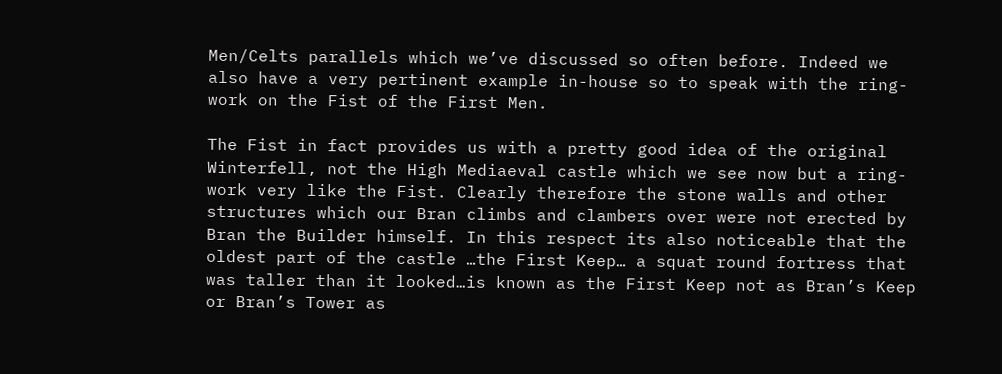Men/Celts parallels which we’ve discussed so often before. Indeed we also have a very pertinent example in-house so to speak with the ring-work on the Fist of the First Men.

The Fist in fact provides us with a pretty good idea of the original Winterfell, not the High Mediaeval castle which we see now but a ring-work very like the Fist. Clearly therefore the stone walls and other structures which our Bran climbs and clambers over were not erected by Bran the Builder himself. In this respect its also noticeable that the oldest part of the castle …the First Keep… a squat round fortress that was taller than it looked…is known as the First Keep not as Bran’s Keep or Bran’s Tower as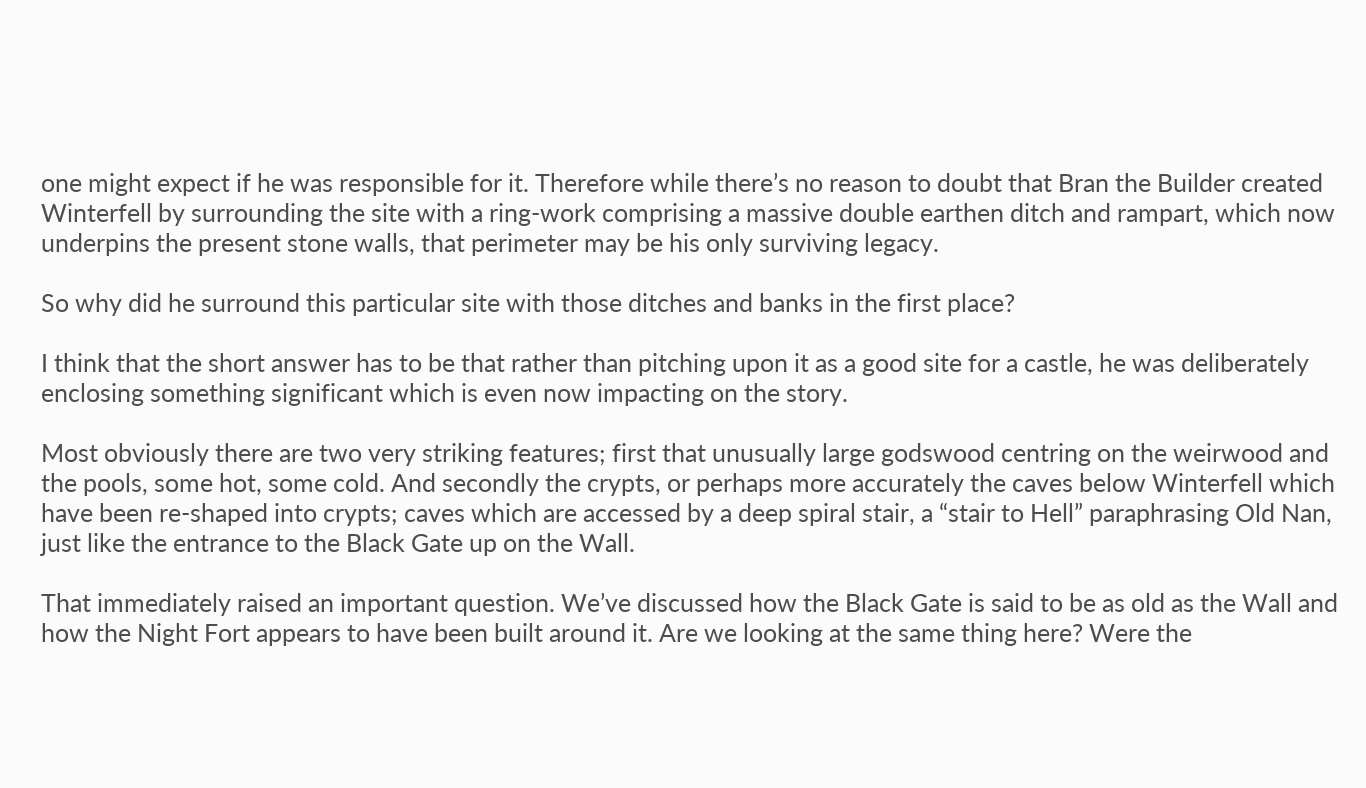one might expect if he was responsible for it. Therefore while there’s no reason to doubt that Bran the Builder created Winterfell by surrounding the site with a ring-work comprising a massive double earthen ditch and rampart, which now underpins the present stone walls, that perimeter may be his only surviving legacy.

So why did he surround this particular site with those ditches and banks in the first place?

I think that the short answer has to be that rather than pitching upon it as a good site for a castle, he was deliberately enclosing something significant which is even now impacting on the story.

Most obviously there are two very striking features; first that unusually large godswood centring on the weirwood and the pools, some hot, some cold. And secondly the crypts, or perhaps more accurately the caves below Winterfell which have been re-shaped into crypts; caves which are accessed by a deep spiral stair, a “stair to Hell” paraphrasing Old Nan, just like the entrance to the Black Gate up on the Wall.

That immediately raised an important question. We’ve discussed how the Black Gate is said to be as old as the Wall and how the Night Fort appears to have been built around it. Are we looking at the same thing here? Were the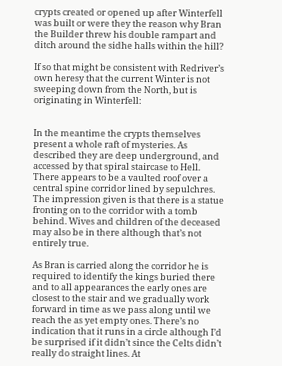crypts created or opened up after Winterfell was built or were they the reason why Bran the Builder threw his double rampart and ditch around the sidhe halls within the hill?

If so that might be consistent with Redriver’s own heresy that the current Winter is not sweeping down from the North, but is originating in Winterfell:


In the meantime the crypts themselves present a whole raft of mysteries. As described they are deep underground, and accessed by that spiral staircase to Hell. There appears to be a vaulted roof over a central spine corridor lined by sepulchres. The impression given is that there is a statue fronting on to the corridor with a tomb behind. Wives and children of the deceased may also be in there although that’s not entirely true.

As Bran is carried along the corridor he is required to identify the kings buried there and to all appearances the early ones are closest to the stair and we gradually work forward in time as we pass along until we reach the as yet empty ones. There’s no indication that it runs in a circle although I’d be surprised if it didn’t since the Celts didn’t really do straight lines. At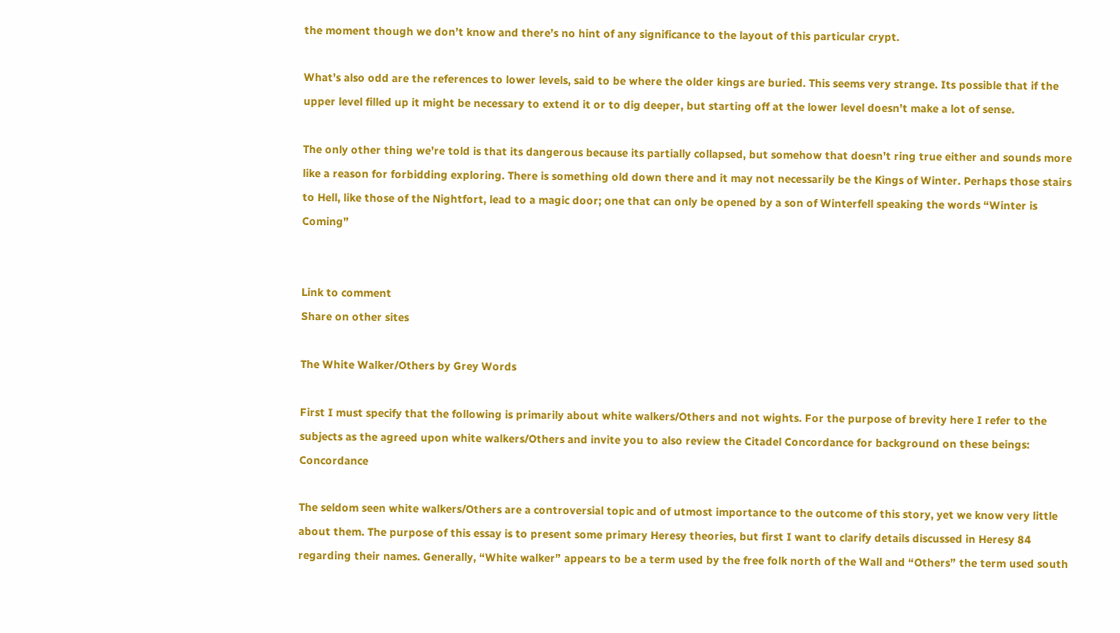the moment though we don’t know and there’s no hint of any significance to the layout of this particular crypt.

What’s also odd are the references to lower levels, said to be where the older kings are buried. This seems very strange. Its possible that if the upper level filled up it might be necessary to extend it or to dig deeper, but starting off at the lower level doesn’t make a lot of sense.

The only other thing we’re told is that its dangerous because its partially collapsed, but somehow that doesn’t ring true either and sounds more like a reason for forbidding exploring. There is something old down there and it may not necessarily be the Kings of Winter. Perhaps those stairs to Hell, like those of the Nightfort, lead to a magic door; one that can only be opened by a son of Winterfell speaking the words “Winter is Coming”


Link to comment
Share on other sites

The White Walker/Others by Grey Words

First I must specify that the following is primarily about white walkers/Others and not wights. For the purpose of brevity here I refer to the subjects as the agreed upon white walkers/Others and invite you to also review the Citadel Concordance for background on these beings: Concordance

The seldom seen white walkers/Others are a controversial topic and of utmost importance to the outcome of this story, yet we know very little about them. The purpose of this essay is to present some primary Heresy theories, but first I want to clarify details discussed in Heresy 84 regarding their names. Generally, “White walker” appears to be a term used by the free folk north of the Wall and “Others” the term used south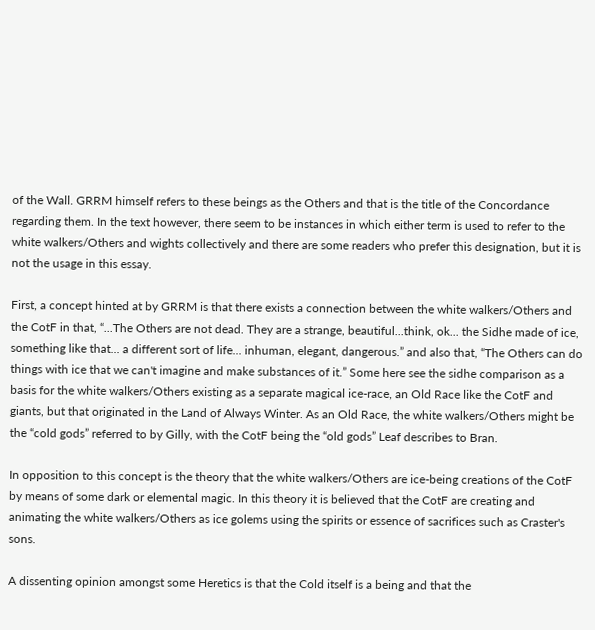of the Wall. GRRM himself refers to these beings as the Others and that is the title of the Concordance regarding them. In the text however, there seem to be instances in which either term is used to refer to the white walkers/Others and wights collectively and there are some readers who prefer this designation, but it is not the usage in this essay.

First, a concept hinted at by GRRM is that there exists a connection between the white walkers/Others and the CotF in that, “...The Others are not dead. They are a strange, beautiful...think, ok... the Sidhe made of ice, something like that... a different sort of life... inhuman, elegant, dangerous.” and also that, “The Others can do things with ice that we can't imagine and make substances of it.” Some here see the sidhe comparison as a basis for the white walkers/Others existing as a separate magical ice-race, an Old Race like the CotF and giants, but that originated in the Land of Always Winter. As an Old Race, the white walkers/Others might be the “cold gods” referred to by Gilly, with the CotF being the “old gods” Leaf describes to Bran.

In opposition to this concept is the theory that the white walkers/Others are ice-being creations of the CotF by means of some dark or elemental magic. In this theory it is believed that the CotF are creating and animating the white walkers/Others as ice golems using the spirits or essence of sacrifices such as Craster's sons.

A dissenting opinion amongst some Heretics is that the Cold itself is a being and that the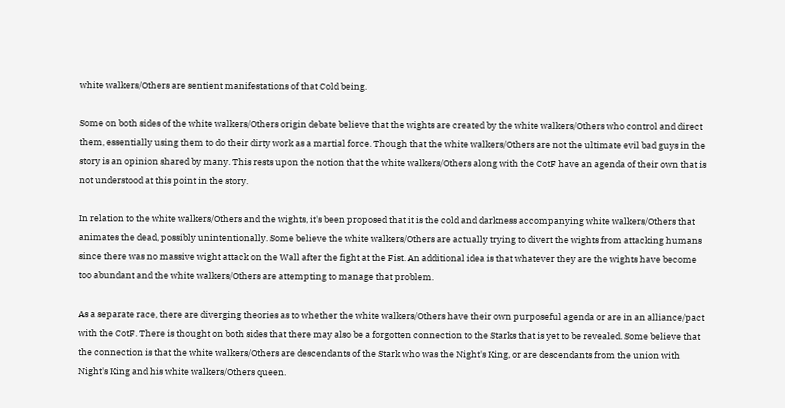white walkers/Others are sentient manifestations of that Cold being.

Some on both sides of the white walkers/Others origin debate believe that the wights are created by the white walkers/Others who control and direct them, essentially using them to do their dirty work as a martial force. Though that the white walkers/Others are not the ultimate evil bad guys in the story is an opinion shared by many. This rests upon the notion that the white walkers/Others along with the CotF have an agenda of their own that is not understood at this point in the story.

In relation to the white walkers/Others and the wights, it's been proposed that it is the cold and darkness accompanying white walkers/Others that animates the dead, possibly unintentionally. Some believe the white walkers/Others are actually trying to divert the wights from attacking humans since there was no massive wight attack on the Wall after the fight at the Fist. An additional idea is that whatever they are the wights have become too abundant and the white walkers/Others are attempting to manage that problem.

As a separate race, there are diverging theories as to whether the white walkers/Others have their own purposeful agenda or are in an alliance/pact with the CotF. There is thought on both sides that there may also be a forgotten connection to the Starks that is yet to be revealed. Some believe that the connection is that the white walkers/Others are descendants of the Stark who was the Night's King, or are descendants from the union with Night's King and his white walkers/Others queen.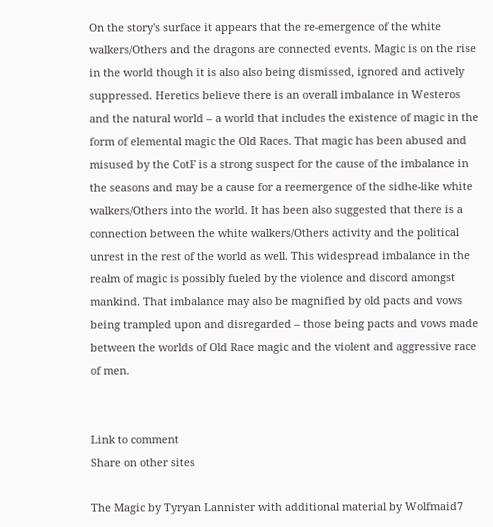On the story's surface it appears that the re-emergence of the white walkers/Others and the dragons are connected events. Magic is on the rise in the world though it is also also being dismissed, ignored and actively suppressed. Heretics believe there is an overall imbalance in Westeros and the natural world – a world that includes the existence of magic in the form of elemental magic the Old Races. That magic has been abused and misused by the CotF is a strong suspect for the cause of the imbalance in the seasons and may be a cause for a reemergence of the sidhe-like white walkers/Others into the world. It has been also suggested that there is a connection between the white walkers/Others activity and the political unrest in the rest of the world as well. This widespread imbalance in the realm of magic is possibly fueled by the violence and discord amongst mankind. That imbalance may also be magnified by old pacts and vows being trampled upon and disregarded – those being pacts and vows made between the worlds of Old Race magic and the violent and aggressive race of men.


Link to comment
Share on other sites

The Magic by Tyryan Lannister with additional material by Wolfmaid7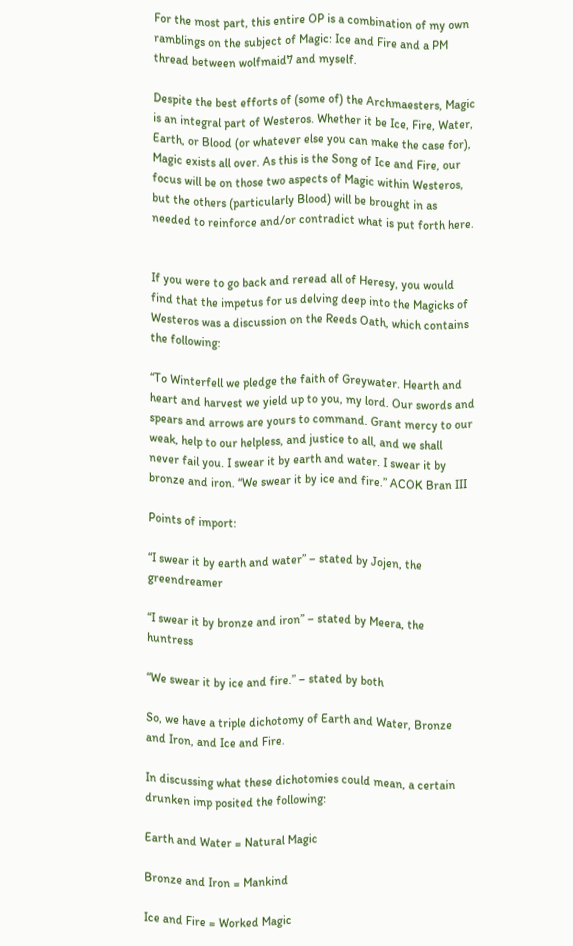For the most part, this entire OP is a combination of my own ramblings on the subject of Magic: Ice and Fire and a PM thread between wolfmaid7 and myself.

Despite the best efforts of (some of) the Archmaesters, Magic is an integral part of Westeros. Whether it be Ice, Fire, Water, Earth, or Blood (or whatever else you can make the case for), Magic exists all over. As this is the Song of Ice and Fire, our focus will be on those two aspects of Magic within Westeros, but the others (particularly Blood) will be brought in as needed to reinforce and/or contradict what is put forth here.


If you were to go back and reread all of Heresy, you would find that the impetus for us delving deep into the Magicks of Westeros was a discussion on the Reeds Oath, which contains the following:

“To Winterfell we pledge the faith of Greywater. Hearth and heart and harvest we yield up to you, my lord. Our swords and spears and arrows are yours to command. Grant mercy to our weak, help to our helpless, and justice to all, and we shall never fail you. I swear it by earth and water. I swear it by bronze and iron. “We swear it by ice and fire.” ACOK Bran III

Points of import:

“I swear it by earth and water” – stated by Jojen, the greendreamer

“I swear it by bronze and iron” – stated by Meera, the huntress

“We swear it by ice and fire.” – stated by both

So, we have a triple dichotomy of Earth and Water, Bronze and Iron, and Ice and Fire.

In discussing what these dichotomies could mean, a certain drunken imp posited the following:

Earth and Water = Natural Magic

Bronze and Iron = Mankind

Ice and Fire = Worked Magic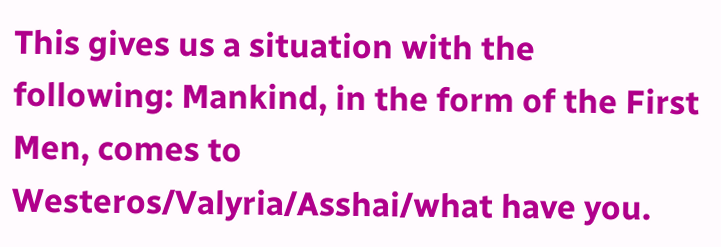This gives us a situation with the following: Mankind, in the form of the First Men, comes to Westeros/Valyria/Asshai/what have you.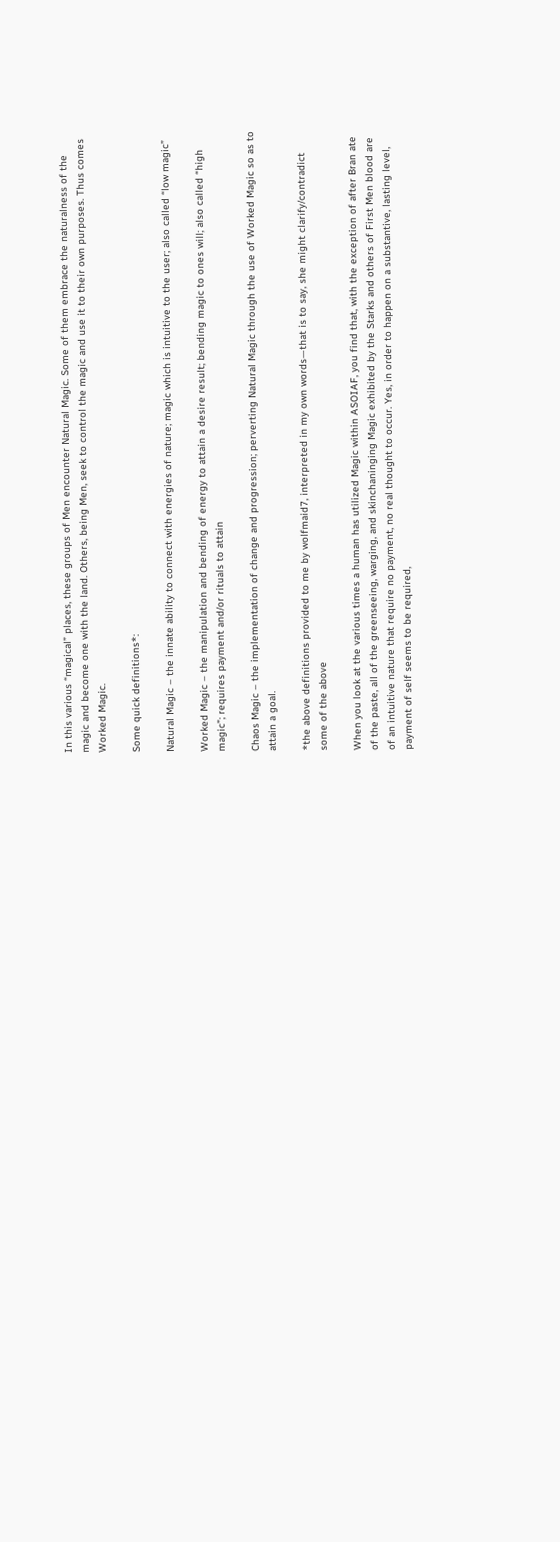In this various “magical” places, these groups of Men encounter Natural Magic. Some of them embrace the naturalness of the magic and become one with the land. Others, being Men, seek to control the magic and use it to their own purposes. Thus comes Worked Magic.

Some quick definitions*:

Natural Magic – the innate ability to connect with energies of nature; magic which is intuitive to the user; also called “low magic”

Worked Magic – the manipulation and bending of energy to attain a desire result; bending magic to ones will; also called “high magic”; requires payment and/or rituals to attain

Chaos Magic – the implementation of change and progression; perverting Natural Magic through the use of Worked Magic so as to attain a goal.

*the above definitions provided to me by wolfmaid7, interpreted in my own words—that is to say, she might clarify/contradict some of the above

When you look at the various times a human has utilized Magic within ASOIAF, you find that, with the exception of after Bran ate of the paste, all of the greenseeing, warging, and skinchaninging Magic exhibited by the Starks and others of First Men blood are of an intuitive nature that require no payment, no real thought to occur. Yes, in order to happen on a substantive, lasting level, payment of self seems to be required,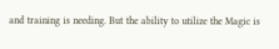and training is needing. But the ability to utilize the Magic is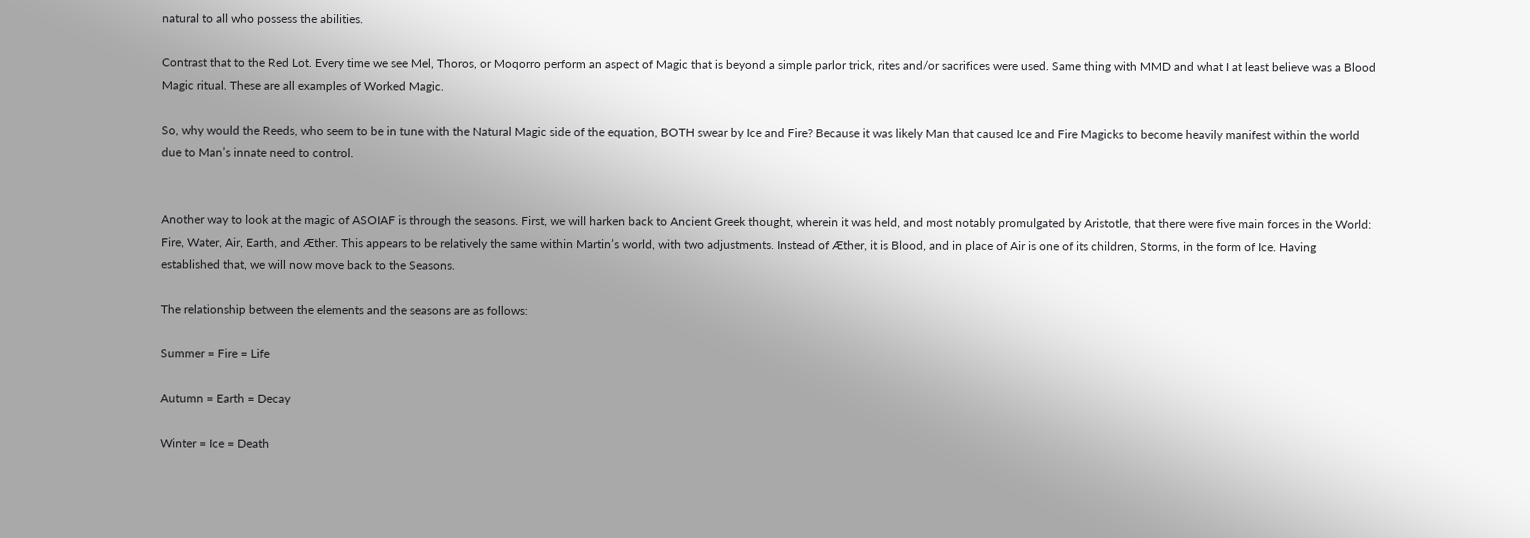natural to all who possess the abilities.

Contrast that to the Red Lot. Every time we see Mel, Thoros, or Moqorro perform an aspect of Magic that is beyond a simple parlor trick, rites and/or sacrifices were used. Same thing with MMD and what I at least believe was a Blood Magic ritual. These are all examples of Worked Magic.

So, why would the Reeds, who seem to be in tune with the Natural Magic side of the equation, BOTH swear by Ice and Fire? Because it was likely Man that caused Ice and Fire Magicks to become heavily manifest within the world due to Man’s innate need to control.


Another way to look at the magic of ASOIAF is through the seasons. First, we will harken back to Ancient Greek thought, wherein it was held, and most notably promulgated by Aristotle, that there were five main forces in the World: Fire, Water, Air, Earth, and Æther. This appears to be relatively the same within Martin’s world, with two adjustments. Instead of Æther, it is Blood, and in place of Air is one of its children, Storms, in the form of Ice. Having established that, we will now move back to the Seasons.

The relationship between the elements and the seasons are as follows:

Summer = Fire = Life

Autumn = Earth = Decay

Winter = Ice = Death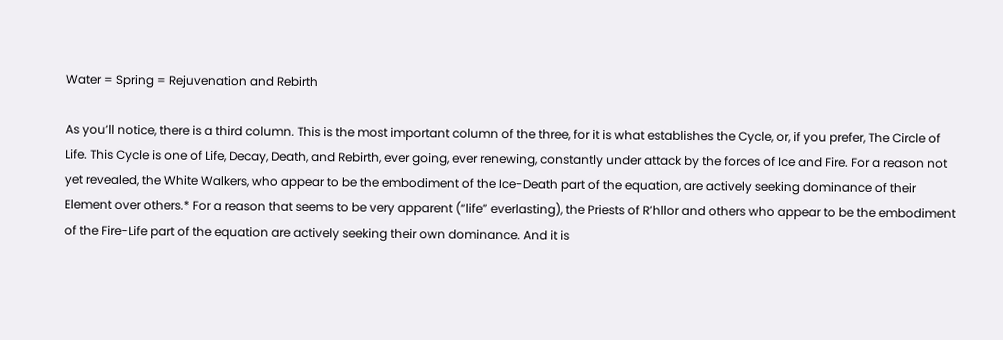Water = Spring = Rejuvenation and Rebirth

As you’ll notice, there is a third column. This is the most important column of the three, for it is what establishes the Cycle, or, if you prefer, The Circle of Life. This Cycle is one of Life, Decay, Death, and Rebirth, ever going, ever renewing, constantly under attack by the forces of Ice and Fire. For a reason not yet revealed, the White Walkers, who appear to be the embodiment of the Ice-Death part of the equation, are actively seeking dominance of their Element over others.* For a reason that seems to be very apparent (“life” everlasting), the Priests of R’hllor and others who appear to be the embodiment of the Fire-Life part of the equation are actively seeking their own dominance. And it is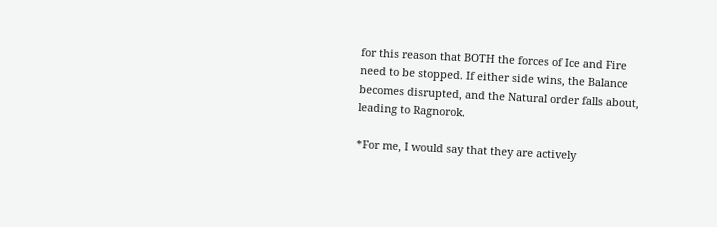for this reason that BOTH the forces of Ice and Fire need to be stopped. If either side wins, the Balance becomes disrupted, and the Natural order falls about, leading to Ragnorok.

*For me, I would say that they are actively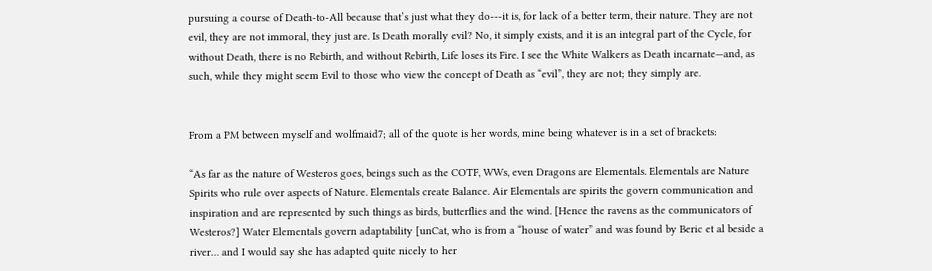pursuing a course of Death-to-All because that’s just what they do---it is, for lack of a better term, their nature. They are not evil, they are not immoral, they just are. Is Death morally evil? No, it simply exists, and it is an integral part of the Cycle, for without Death, there is no Rebirth, and without Rebirth, Life loses its Fire. I see the White Walkers as Death incarnate—and, as such, while they might seem Evil to those who view the concept of Death as “evil”, they are not; they simply are.


From a PM between myself and wolfmaid7; all of the quote is her words, mine being whatever is in a set of brackets:

“As far as the nature of Westeros goes, beings such as the COTF, WWs, even Dragons are Elementals. Elementals are Nature Spirits who rule over aspects of Nature. Elementals create Balance. Air Elementals are spirits the govern communication and inspiration and are represented by such things as birds, butterflies and the wind. [Hence the ravens as the communicators of Westeros?] Water Elementals govern adaptability [unCat, who is from a “house of water” and was found by Beric et al beside a river… and I would say she has adapted quite nicely to her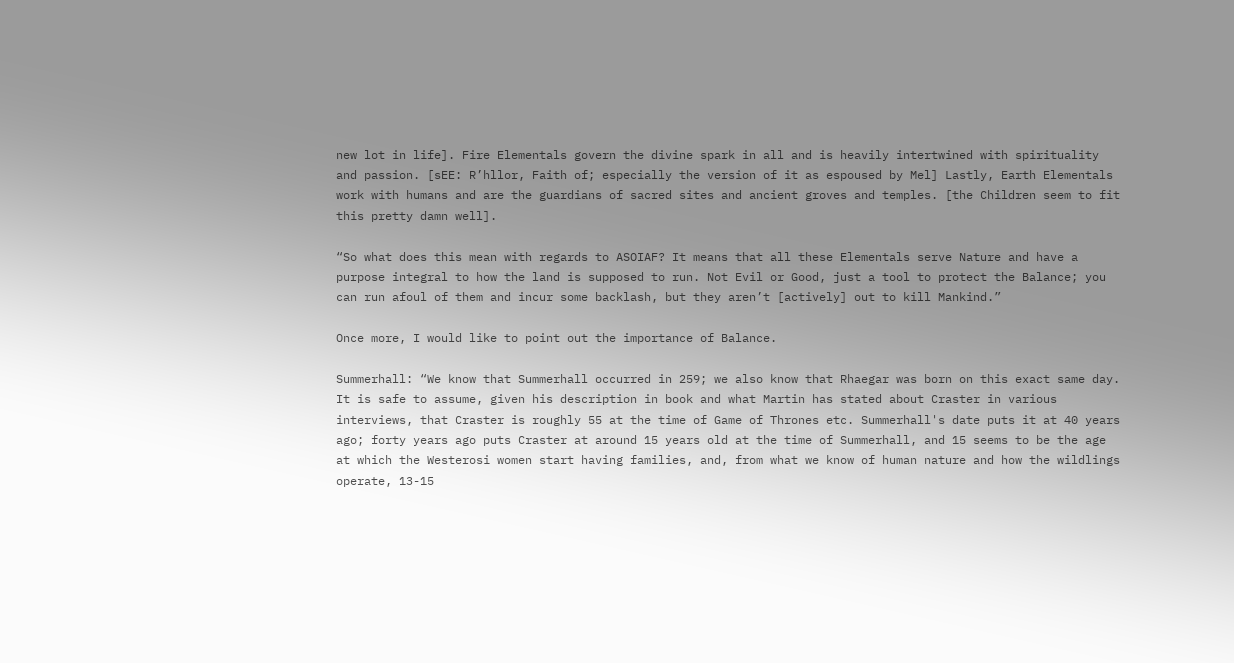new lot in life]. Fire Elementals govern the divine spark in all and is heavily intertwined with spirituality and passion. [sEE: R’hllor, Faith of; especially the version of it as espoused by Mel] Lastly, Earth Elementals work with humans and are the guardians of sacred sites and ancient groves and temples. [the Children seem to fit this pretty damn well].

“So what does this mean with regards to ASOIAF? It means that all these Elementals serve Nature and have a purpose integral to how the land is supposed to run. Not Evil or Good, just a tool to protect the Balance; you can run afoul of them and incur some backlash, but they aren’t [actively] out to kill Mankind.”

Once more, I would like to point out the importance of Balance.

Summerhall: “We know that Summerhall occurred in 259; we also know that Rhaegar was born on this exact same day. It is safe to assume, given his description in book and what Martin has stated about Craster in various interviews, that Craster is roughly 55 at the time of Game of Thrones etc. Summerhall's date puts it at 40 years ago; forty years ago puts Craster at around 15 years old at the time of Summerhall, and 15 seems to be the age at which the Westerosi women start having families, and, from what we know of human nature and how the wildlings operate, 13-15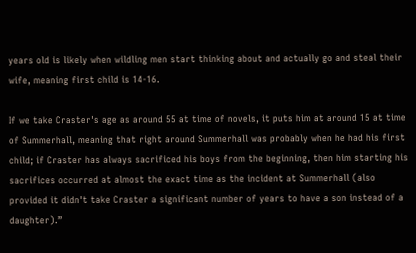years old is likely when wildling men start thinking about and actually go and steal their wife, meaning first child is 14-16.

If we take Craster's age as around 55 at time of novels, it puts him at around 15 at time of Summerhall, meaning that right around Summerhall was probably when he had his first child; if Craster has always sacrificed his boys from the beginning, then him starting his sacrifices occurred at almost the exact time as the incident at Summerhall (also provided it didn't take Craster a significant number of years to have a son instead of a daughter).”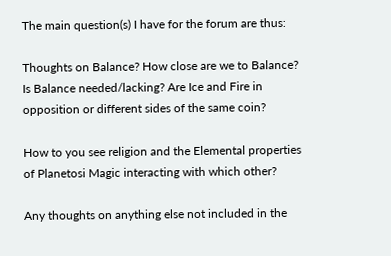The main question(s) I have for the forum are thus:

Thoughts on Balance? How close are we to Balance? Is Balance needed/lacking? Are Ice and Fire in opposition or different sides of the same coin?

How to you see religion and the Elemental properties of Planetosi Magic interacting with which other?

Any thoughts on anything else not included in the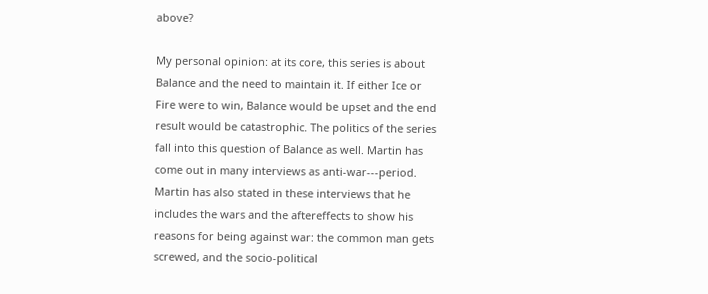above?

My personal opinion: at its core, this series is about Balance and the need to maintain it. If either Ice or Fire were to win, Balance would be upset and the end result would be catastrophic. The politics of the series fall into this question of Balance as well. Martin has come out in many interviews as anti-war---period. Martin has also stated in these interviews that he includes the wars and the aftereffects to show his reasons for being against war: the common man gets screwed, and the socio-political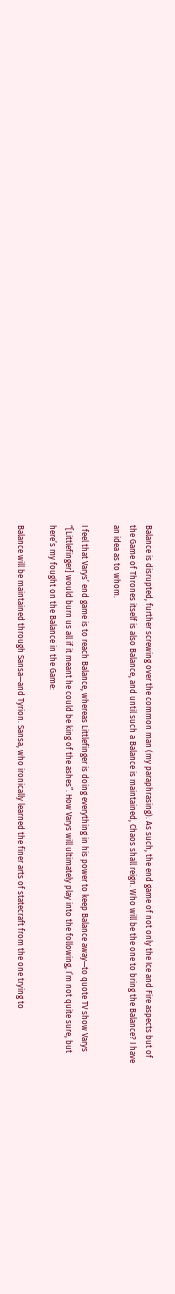Balance is disrupted, further screwing over the common man (my paraphrasing). As such, the end game of not only the Ice and Fire aspects but of the Game of Thrones itself is also Balance, and until such a Balance is maintained, Chaos shall reign. Who will be the one to bring the Balance? I have an idea as to whom.

I feel that Varys’ end game is to reach Balance, whereas Littlefinger is doing everything in his power to keep Balance away—to quote TV show Varys “[Littlefinger] would burn us all if it meant he could be king of the ashes”. How Varys will ultimately play into the following, I’m not quite sure, but here’s my fought on the Balance in the Game:

Balance will be maintained through Sansa—and Tyrion. Sansa, who ironically learned the finer arts of statecraft from the one trying to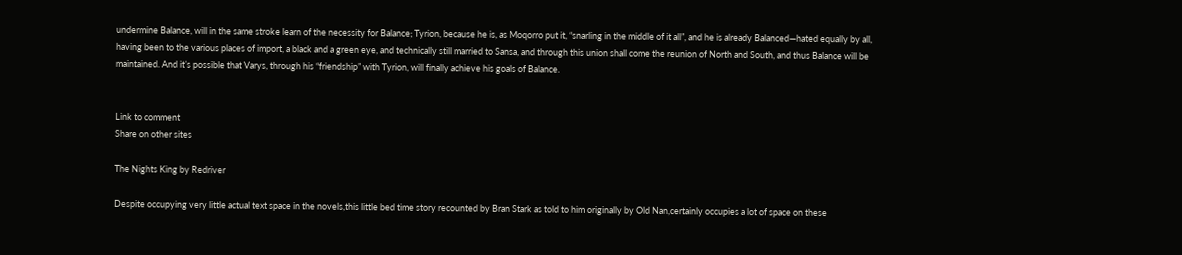undermine Balance, will in the same stroke learn of the necessity for Balance; Tyrion, because he is, as Moqorro put it, “snarling in the middle of it all”, and he is already Balanced—hated equally by all, having been to the various places of import, a black and a green eye, and technically still married to Sansa, and through this union shall come the reunion of North and South, and thus Balance will be maintained. And it’s possible that Varys, through his “friendship” with Tyrion, will finally achieve his goals of Balance.


Link to comment
Share on other sites

The Nights King by Redriver

Despite occupying very little actual text space in the novels,this little bed time story recounted by Bran Stark as told to him originally by Old Nan,certainly occupies a lot of space on these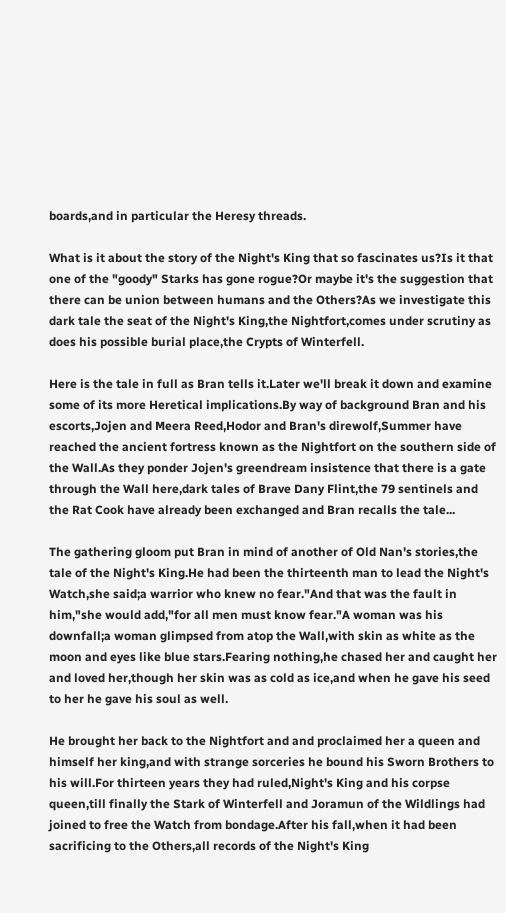boards,and in particular the Heresy threads.

What is it about the story of the Night's King that so fascinates us?Is it that one of the "goody" Starks has gone rogue?Or maybe it's the suggestion that there can be union between humans and the Others?As we investigate this dark tale the seat of the Night's King,the Nightfort,comes under scrutiny as does his possible burial place,the Crypts of Winterfell.

Here is the tale in full as Bran tells it.Later we'll break it down and examine some of its more Heretical implications.By way of background Bran and his escorts,Jojen and Meera Reed,Hodor and Bran's direwolf,Summer have reached the ancient fortress known as the Nightfort on the southern side of the Wall.As they ponder Jojen's greendream insistence that there is a gate through the Wall here,dark tales of Brave Dany Flint,the 79 sentinels and the Rat Cook have already been exchanged and Bran recalls the tale...

The gathering gloom put Bran in mind of another of Old Nan's stories,the tale of the Night's King.He had been the thirteenth man to lead the Night's Watch,she said;a warrior who knew no fear."And that was the fault in him,"she would add,"for all men must know fear."A woman was his downfall;a woman glimpsed from atop the Wall,with skin as white as the moon and eyes like blue stars.Fearing nothing,he chased her and caught her and loved her,though her skin was as cold as ice,and when he gave his seed to her he gave his soul as well.

He brought her back to the Nightfort and and proclaimed her a queen and himself her king,and with strange sorceries he bound his Sworn Brothers to his will.For thirteen years they had ruled,Night's King and his corpse queen,till finally the Stark of Winterfell and Joramun of the Wildlings had joined to free the Watch from bondage.After his fall,when it had been sacrificing to the Others,all records of the Night's King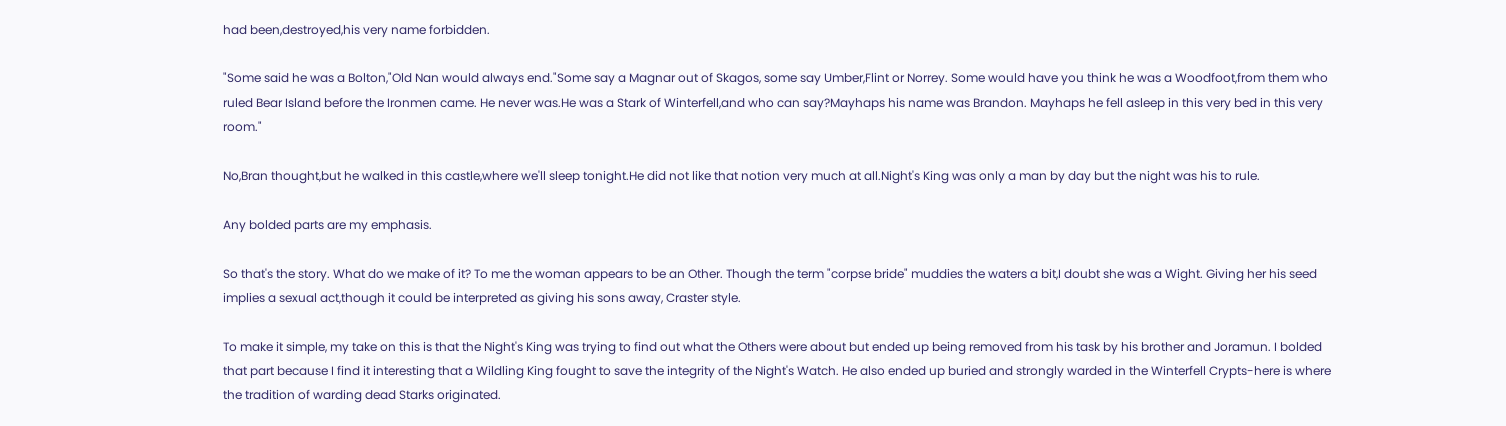had been,destroyed,his very name forbidden.

"Some said he was a Bolton,"Old Nan would always end."Some say a Magnar out of Skagos, some say Umber,Flint or Norrey. Some would have you think he was a Woodfoot,from them who ruled Bear Island before the Ironmen came. He never was.He was a Stark of Winterfell,and who can say?Mayhaps his name was Brandon. Mayhaps he fell asleep in this very bed in this very room."

No,Bran thought,but he walked in this castle,where we'll sleep tonight.He did not like that notion very much at all.Night's King was only a man by day but the night was his to rule.

Any bolded parts are my emphasis.

So that's the story. What do we make of it? To me the woman appears to be an Other. Though the term "corpse bride" muddies the waters a bit,I doubt she was a Wight. Giving her his seed implies a sexual act,though it could be interpreted as giving his sons away, Craster style.

To make it simple, my take on this is that the Night's King was trying to find out what the Others were about but ended up being removed from his task by his brother and Joramun. I bolded that part because I find it interesting that a Wildling King fought to save the integrity of the Night's Watch. He also ended up buried and strongly warded in the Winterfell Crypts-here is where the tradition of warding dead Starks originated.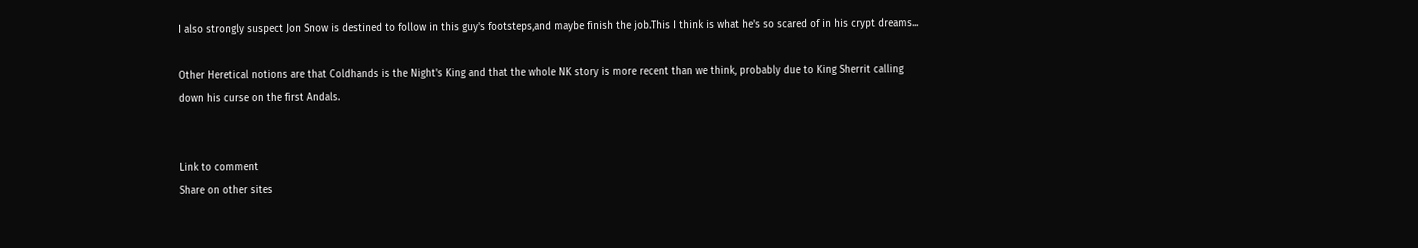I also strongly suspect Jon Snow is destined to follow in this guy's footsteps,and maybe finish the job.This I think is what he's so scared of in his crypt dreams...

Other Heretical notions are that Coldhands is the Night's King and that the whole NK story is more recent than we think, probably due to King Sherrit calling down his curse on the first Andals.


Link to comment
Share on other sites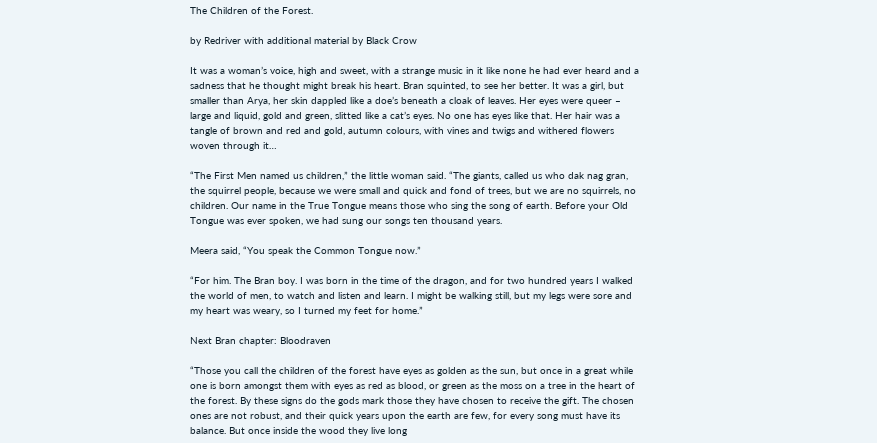The Children of the Forest.

by Redriver with additional material by Black Crow

It was a woman’s voice, high and sweet, with a strange music in it like none he had ever heard and a sadness that he thought might break his heart. Bran squinted, to see her better. It was a girl, but smaller than Arya, her skin dappled like a doe’s beneath a cloak of leaves. Her eyes were queer – large and liquid, gold and green, slitted like a cat’s eyes. No one has eyes like that. Her hair was a tangle of brown and red and gold, autumn colours, with vines and twigs and withered flowers woven through it…

“The First Men named us children,” the little woman said. “The giants, called us who dak nag gran, the squirrel people, because we were small and quick and fond of trees, but we are no squirrels, no children. Our name in the True Tongue means those who sing the song of earth. Before your Old Tongue was ever spoken, we had sung our songs ten thousand years.

Meera said, “You speak the Common Tongue now.”

“For him. The Bran boy. I was born in the time of the dragon, and for two hundred years I walked the world of men, to watch and listen and learn. I might be walking still, but my legs were sore and my heart was weary, so I turned my feet for home.”

Next Bran chapter: Bloodraven

“Those you call the children of the forest have eyes as golden as the sun, but once in a great while one is born amongst them with eyes as red as blood, or green as the moss on a tree in the heart of the forest. By these signs do the gods mark those they have chosen to receive the gift. The chosen ones are not robust, and their quick years upon the earth are few, for every song must have its balance. But once inside the wood they live long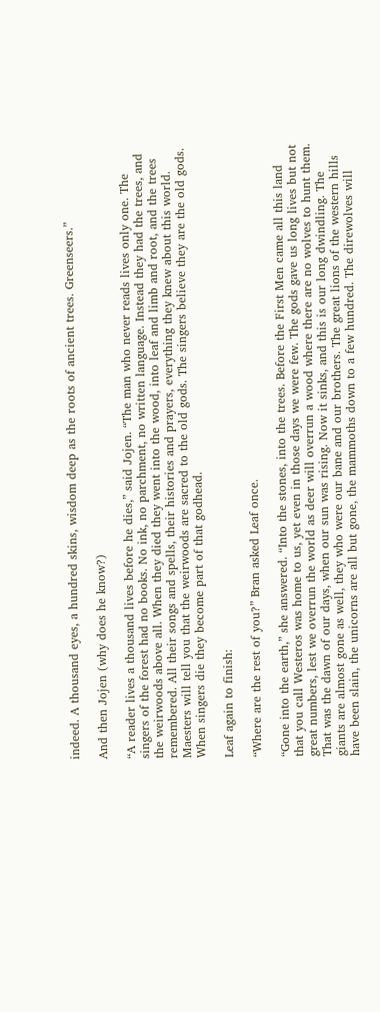indeed. A thousand eyes, a hundred skins, wisdom deep as the roots of ancient trees. Greenseers.”

And then Jojen (why does he know?)

“A reader lives a thousand lives before he dies,” said Jojen. “The man who never reads lives only one. The singers of the forest had no books. No ink, no parchment, no written language. Instead they had the trees, and the weirwoods above all. When they died they went into the wood, into leaf and limb and root, and the trees remembered. All their songs and spells, their histories and prayers, everything they knew about this world. Maesters will tell you that the weirwoods are sacred to the old gods. The singers believe they are the old gods. When singers die they become part of that godhead.

Leaf again to finish:

“Where are the rest of you?” Bran asked Leaf once.

“Gone into the earth,” she answered. “Into the stones, into the trees. Before the First Men came all this land that you call Westeros was home to us, yet even in those days we were few. The gods gave us long lives but not great numbers, lest we overrun the world as deer will overrun a wood where there are no wolves to hunt them. That was the dawn of our days, when our sun was rising. Now it sinks, and this is our long dwindling. The giants are almost gone as well, they who were our bane and our brothers. The great lions of the western hills have been slain, the unicorns are all but gone, the mammoths down to a few hundred. The direwolves will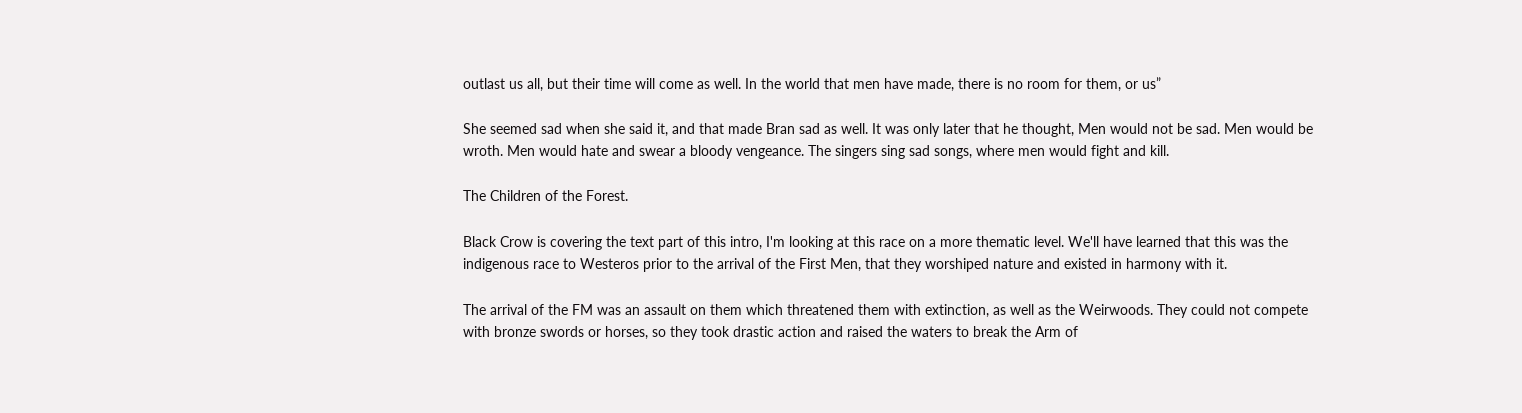outlast us all, but their time will come as well. In the world that men have made, there is no room for them, or us”

She seemed sad when she said it, and that made Bran sad as well. It was only later that he thought, Men would not be sad. Men would be wroth. Men would hate and swear a bloody vengeance. The singers sing sad songs, where men would fight and kill.

The Children of the Forest.

Black Crow is covering the text part of this intro, I'm looking at this race on a more thematic level. We'll have learned that this was the indigenous race to Westeros prior to the arrival of the First Men, that they worshiped nature and existed in harmony with it.

The arrival of the FM was an assault on them which threatened them with extinction, as well as the Weirwoods. They could not compete with bronze swords or horses, so they took drastic action and raised the waters to break the Arm of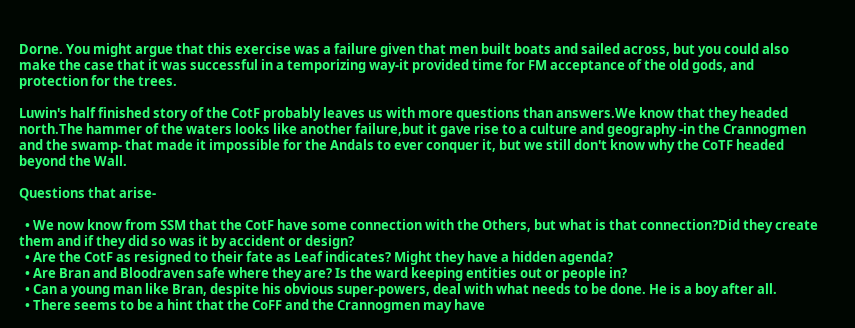Dorne. You might argue that this exercise was a failure given that men built boats and sailed across, but you could also make the case that it was successful in a temporizing way-it provided time for FM acceptance of the old gods, and protection for the trees.

Luwin's half finished story of the CotF probably leaves us with more questions than answers.We know that they headed north.The hammer of the waters looks like another failure,but it gave rise to a culture and geography -in the Crannogmen and the swamp- that made it impossible for the Andals to ever conquer it, but we still don't know why the CoTF headed beyond the Wall.

Questions that arise-

  • We now know from SSM that the CotF have some connection with the Others, but what is that connection?Did they create them and if they did so was it by accident or design?
  • Are the CotF as resigned to their fate as Leaf indicates? Might they have a hidden agenda?
  • Are Bran and Bloodraven safe where they are? Is the ward keeping entities out or people in?
  • Can a young man like Bran, despite his obvious super-powers, deal with what needs to be done. He is a boy after all.
  • There seems to be a hint that the CoFF and the Crannogmen may have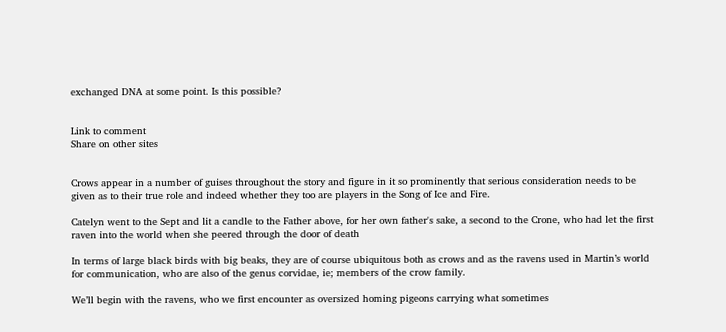exchanged DNA at some point. Is this possible?


Link to comment
Share on other sites


Crows appear in a number of guises throughout the story and figure in it so prominently that serious consideration needs to be given as to their true role and indeed whether they too are players in the Song of Ice and Fire.

Catelyn went to the Sept and lit a candle to the Father above, for her own father's sake, a second to the Crone, who had let the first raven into the world when she peered through the door of death

In terms of large black birds with big beaks, they are of course ubiquitous both as crows and as the ravens used in Martin’s world for communication, who are also of the genus corvidae, ie; members of the crow family.

We’ll begin with the ravens, who we first encounter as oversized homing pigeons carrying what sometimes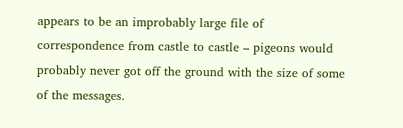appears to be an improbably large file of correspondence from castle to castle – pigeons would probably never got off the ground with the size of some of the messages.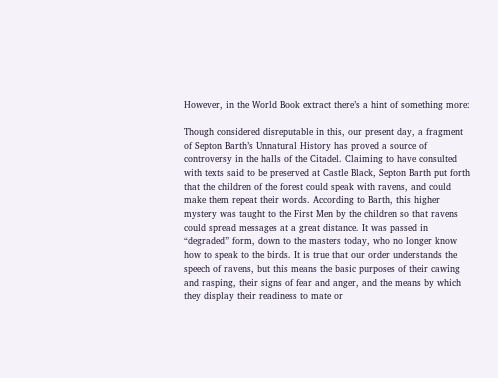However, in the World Book extract there’s a hint of something more:

Though considered disreputable in this, our present day, a fragment of Septon Barth’s Unnatural History has proved a source of controversy in the halls of the Citadel. Claiming to have consulted with texts said to be preserved at Castle Black, Septon Barth put forth that the children of the forest could speak with ravens, and could make them repeat their words. According to Barth, this higher mystery was taught to the First Men by the children so that ravens could spread messages at a great distance. It was passed in “degraded” form, down to the masters today, who no longer know how to speak to the birds. It is true that our order understands the speech of ravens, but this means the basic purposes of their cawing and rasping, their signs of fear and anger, and the means by which they display their readiness to mate or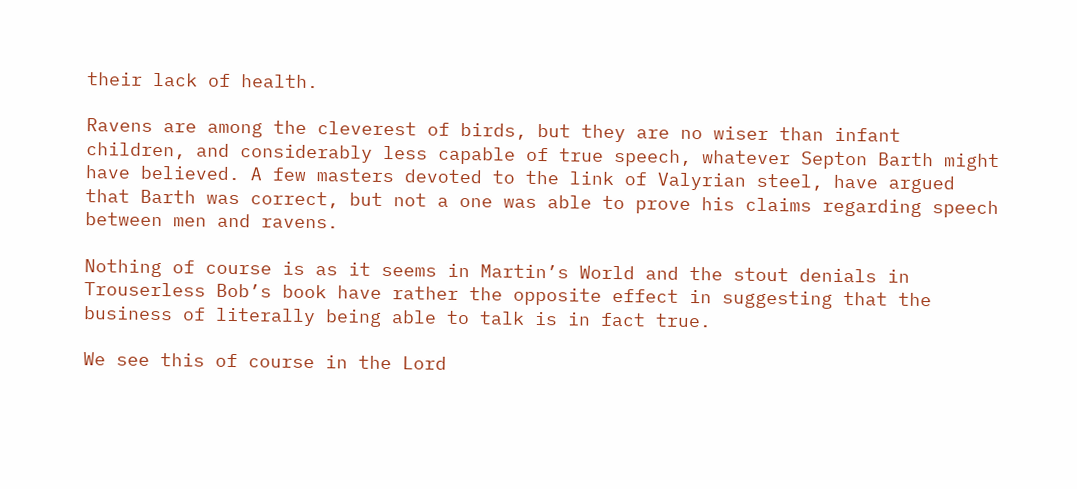their lack of health.

Ravens are among the cleverest of birds, but they are no wiser than infant children, and considerably less capable of true speech, whatever Septon Barth might have believed. A few masters devoted to the link of Valyrian steel, have argued that Barth was correct, but not a one was able to prove his claims regarding speech between men and ravens.

Nothing of course is as it seems in Martin’s World and the stout denials in Trouserless Bob’s book have rather the opposite effect in suggesting that the business of literally being able to talk is in fact true.

We see this of course in the Lord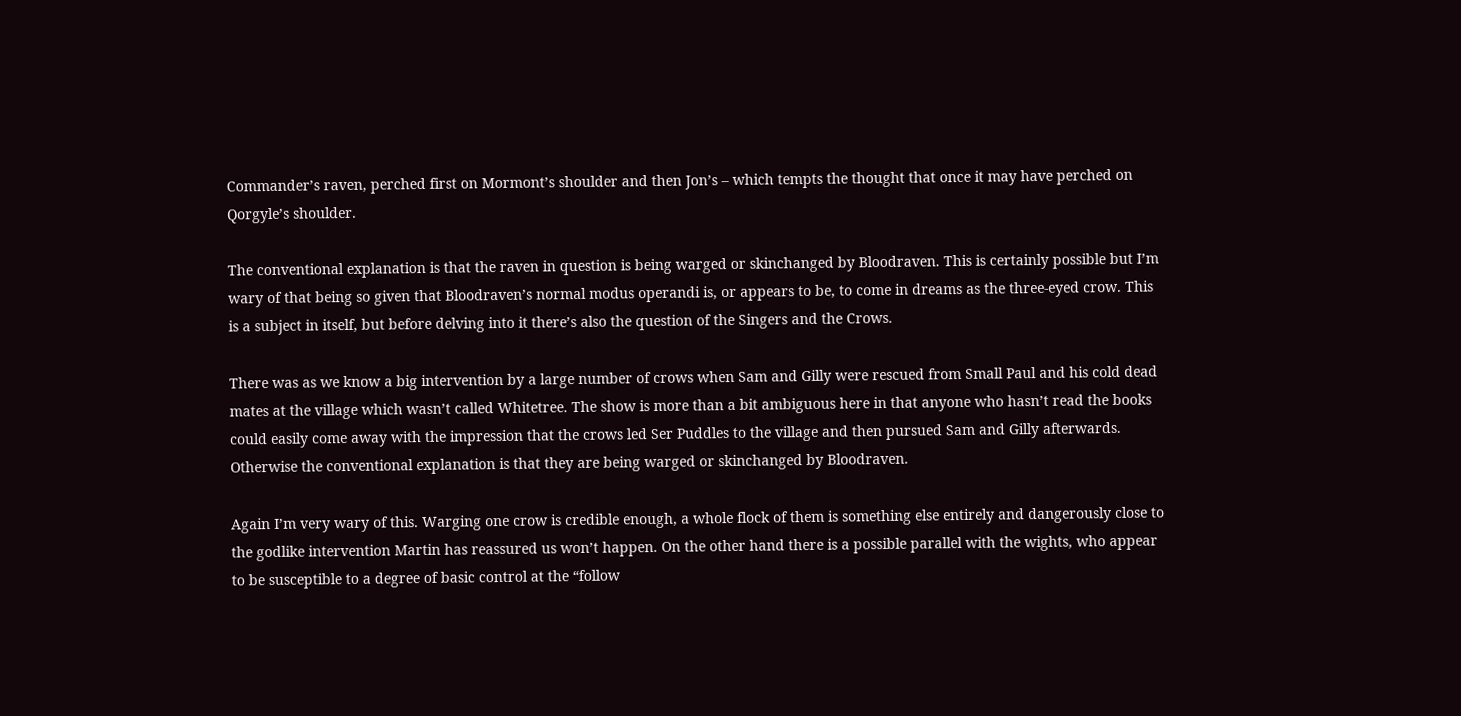Commander’s raven, perched first on Mormont’s shoulder and then Jon’s – which tempts the thought that once it may have perched on Qorgyle’s shoulder.

The conventional explanation is that the raven in question is being warged or skinchanged by Bloodraven. This is certainly possible but I’m wary of that being so given that Bloodraven’s normal modus operandi is, or appears to be, to come in dreams as the three-eyed crow. This is a subject in itself, but before delving into it there’s also the question of the Singers and the Crows.

There was as we know a big intervention by a large number of crows when Sam and Gilly were rescued from Small Paul and his cold dead mates at the village which wasn’t called Whitetree. The show is more than a bit ambiguous here in that anyone who hasn’t read the books could easily come away with the impression that the crows led Ser Puddles to the village and then pursued Sam and Gilly afterwards. Otherwise the conventional explanation is that they are being warged or skinchanged by Bloodraven.

Again I’m very wary of this. Warging one crow is credible enough, a whole flock of them is something else entirely and dangerously close to the godlike intervention Martin has reassured us won’t happen. On the other hand there is a possible parallel with the wights, who appear to be susceptible to a degree of basic control at the “follow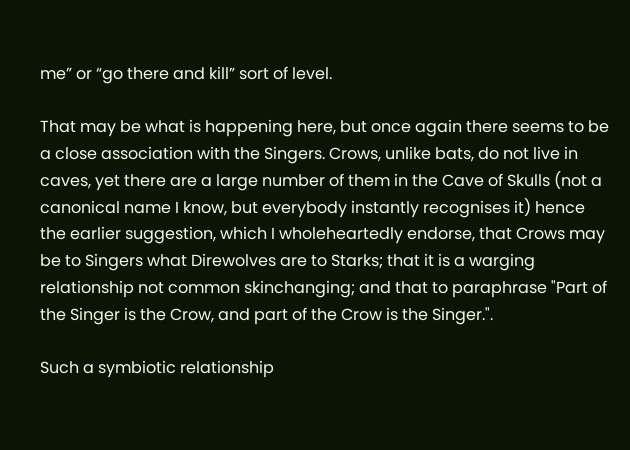me” or “go there and kill” sort of level.

That may be what is happening here, but once again there seems to be a close association with the Singers. Crows, unlike bats, do not live in caves, yet there are a large number of them in the Cave of Skulls (not a canonical name I know, but everybody instantly recognises it) hence the earlier suggestion, which I wholeheartedly endorse, that Crows may be to Singers what Direwolves are to Starks; that it is a warging relationship not common skinchanging; and that to paraphrase "Part of the Singer is the Crow, and part of the Crow is the Singer.".

Such a symbiotic relationship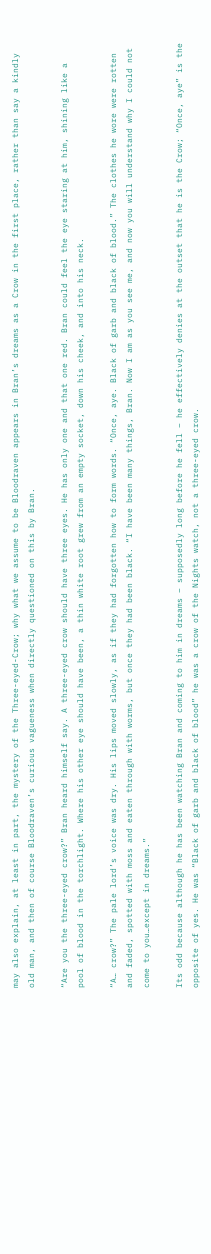may also explain, at least in part, the mystery of the Three-eyed-Crow; why what we assume to be Bloodraven appears in Bran’s dreams as a Crow in the first place, rather than say a kindly old man, and then of course Bloodraven’s curious vagueness when directly questioned on this by Bran.

“Are you the three-eyed crow?” Bran heard himself say. A three-eyed crow should have three eyes. He has only one and that one red. Bran could feel the eye staring at him, shining like a pool of blood in the torchlight. Where his other eye should have been, a thin white root grew from an empty socket, down his cheek, and into his neck.

“A… crow?” The pale lord’s voice was dry. His lips moved slowly, as if they had forgotten how to form words. “Once, aye. Black of garb and black of blood.” The clothes he wore were rotten and faded, spotted with moss and eaten through with worms, but once they had been black. “I have been many things, Bran. Now I am as you see me, and now you will understand why I could not come to you…except in dreams.”

Its odd because although he has been watching Bran and coming to him in dreams – supposedly long before he fell – he effectively denies at the outset that he is the Crow; “Once, aye” is the opposite of yes. He was “Black of garb and black of blood” he was a crow of the Nights watch, not a three-eyed crow.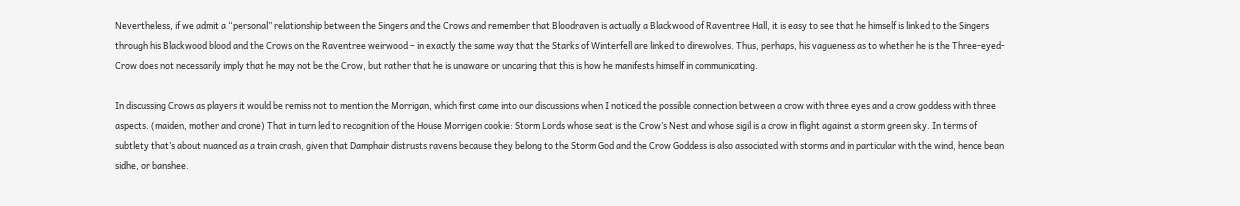Nevertheless, if we admit a “personal” relationship between the Singers and the Crows and remember that Bloodraven is actually a Blackwood of Raventree Hall, it is easy to see that he himself is linked to the Singers through his Blackwood blood and the Crows on the Raventree weirwood – in exactly the same way that the Starks of Winterfell are linked to direwolves. Thus, perhaps, his vagueness as to whether he is the Three-eyed-Crow does not necessarily imply that he may not be the Crow, but rather that he is unaware or uncaring that this is how he manifests himself in communicating.

In discussing Crows as players it would be remiss not to mention the Morrigan, which first came into our discussions when I noticed the possible connection between a crow with three eyes and a crow goddess with three aspects. (maiden, mother and crone) That in turn led to recognition of the House Morrigen cookie: Storm Lords whose seat is the Crow’s Nest and whose sigil is a crow in flight against a storm green sky. In terms of subtlety that’s about nuanced as a train crash, given that Damphair distrusts ravens because they belong to the Storm God and the Crow Goddess is also associated with storms and in particular with the wind, hence bean sidhe, or banshee.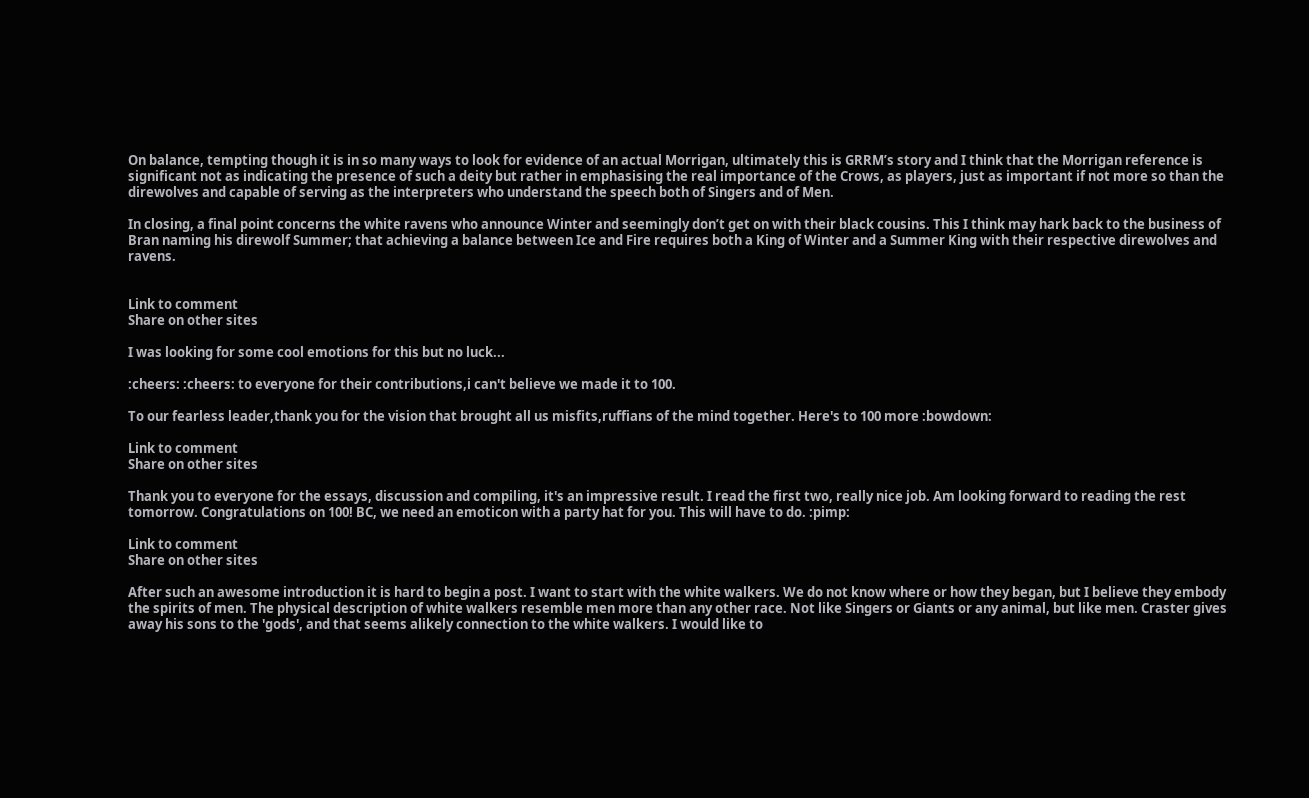On balance, tempting though it is in so many ways to look for evidence of an actual Morrigan, ultimately this is GRRM’s story and I think that the Morrigan reference is significant not as indicating the presence of such a deity but rather in emphasising the real importance of the Crows, as players, just as important if not more so than the direwolves and capable of serving as the interpreters who understand the speech both of Singers and of Men.

In closing, a final point concerns the white ravens who announce Winter and seemingly don’t get on with their black cousins. This I think may hark back to the business of Bran naming his direwolf Summer; that achieving a balance between Ice and Fire requires both a King of Winter and a Summer King with their respective direwolves and ravens.


Link to comment
Share on other sites

I was looking for some cool emotions for this but no luck...

:cheers: :cheers: to everyone for their contributions,i can't believe we made it to 100.

To our fearless leader,thank you for the vision that brought all us misfits,ruffians of the mind together. Here's to 100 more :bowdown:

Link to comment
Share on other sites

Thank you to everyone for the essays, discussion and compiling, it's an impressive result. I read the first two, really nice job. Am looking forward to reading the rest tomorrow. Congratulations on 100! BC, we need an emoticon with a party hat for you. This will have to do. :pimp:

Link to comment
Share on other sites

After such an awesome introduction it is hard to begin a post. I want to start with the white walkers. We do not know where or how they began, but I believe they embody the spirits of men. The physical description of white walkers resemble men more than any other race. Not like Singers or Giants or any animal, but like men. Craster gives away his sons to the 'gods', and that seems alikely connection to the white walkers. I would like to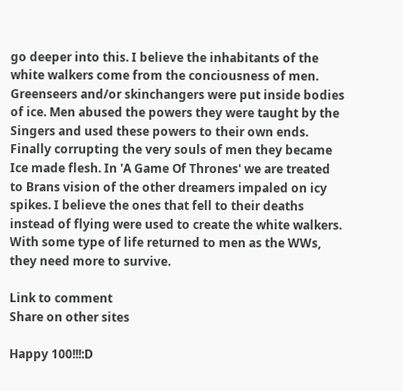go deeper into this. I believe the inhabitants of the white walkers come from the conciousness of men. Greenseers and/or skinchangers were put inside bodies of ice. Men abused the powers they were taught by the Singers and used these powers to their own ends. Finally corrupting the very souls of men they became Ice made flesh. In 'A Game Of Thrones' we are treated to Brans vision of the other dreamers impaled on icy spikes. I believe the ones that fell to their deaths instead of flying were used to create the white walkers. With some type of life returned to men as the WWs, they need more to survive.

Link to comment
Share on other sites

Happy 100!!!:D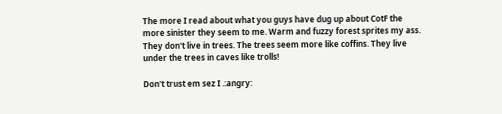The more I read about what you guys have dug up about CotF the more sinister they seem to me. Warm and fuzzy forest sprites my ass. They don't live in trees. The trees seem more like coffins. They live under the trees in caves like trolls!

Don't trust em sez I .:angry: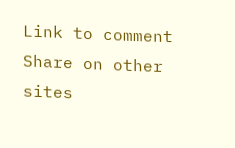Link to comment
Share on other sites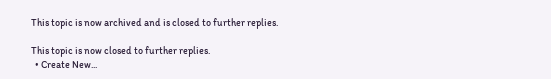This topic is now archived and is closed to further replies.

This topic is now closed to further replies.
  • Create New...